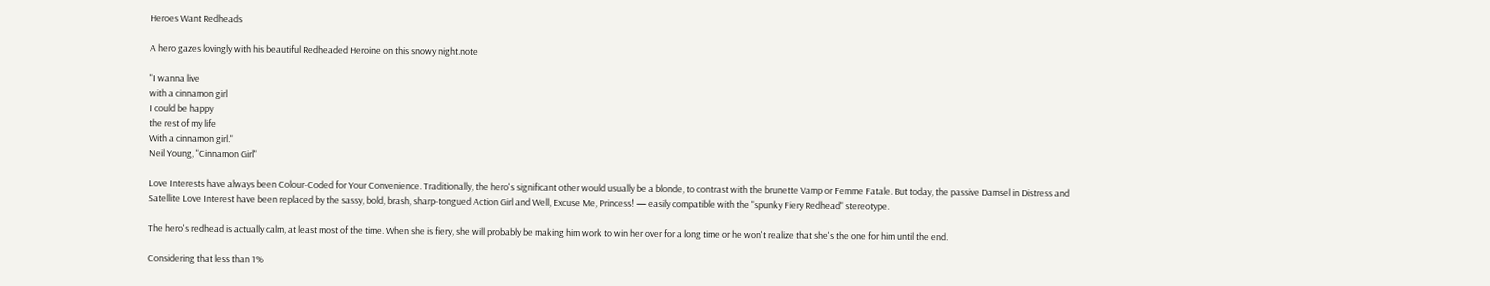Heroes Want Redheads

A hero gazes lovingly with his beautiful Redheaded Heroine on this snowy night.note

"I wanna live
with a cinnamon girl
I could be happy
the rest of my life
With a cinnamon girl."
Neil Young, "Cinnamon Girl"

Love Interests have always been Colour-Coded for Your Convenience. Traditionally, the hero's significant other would usually be a blonde, to contrast with the brunette Vamp or Femme Fatale. But today, the passive Damsel in Distress and Satellite Love Interest have been replaced by the sassy, bold, brash, sharp-tongued Action Girl and Well, Excuse Me, Princess! — easily compatible with the "spunky Fiery Redhead" stereotype.

The hero's redhead is actually calm, at least most of the time. When she is fiery, she will probably be making him work to win her over for a long time or he won't realize that she's the one for him until the end.

Considering that less than 1%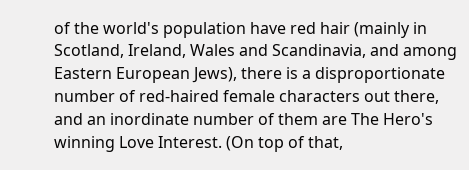of the world's population have red hair (mainly in Scotland, Ireland, Wales and Scandinavia, and among Eastern European Jews), there is a disproportionate number of red-haired female characters out there, and an inordinate number of them are The Hero's winning Love Interest. (On top of that,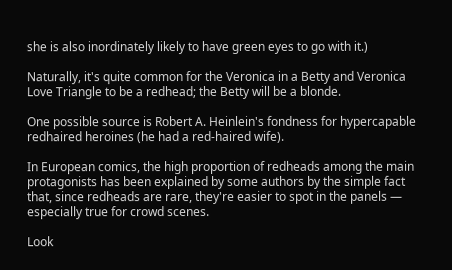she is also inordinately likely to have green eyes to go with it.)

Naturally, it's quite common for the Veronica in a Betty and Veronica Love Triangle to be a redhead; the Betty will be a blonde.

One possible source is Robert A. Heinlein's fondness for hypercapable redhaired heroines (he had a red-haired wife).

In European comics, the high proportion of redheads among the main protagonists has been explained by some authors by the simple fact that, since redheads are rare, they're easier to spot in the panels — especially true for crowd scenes.

Look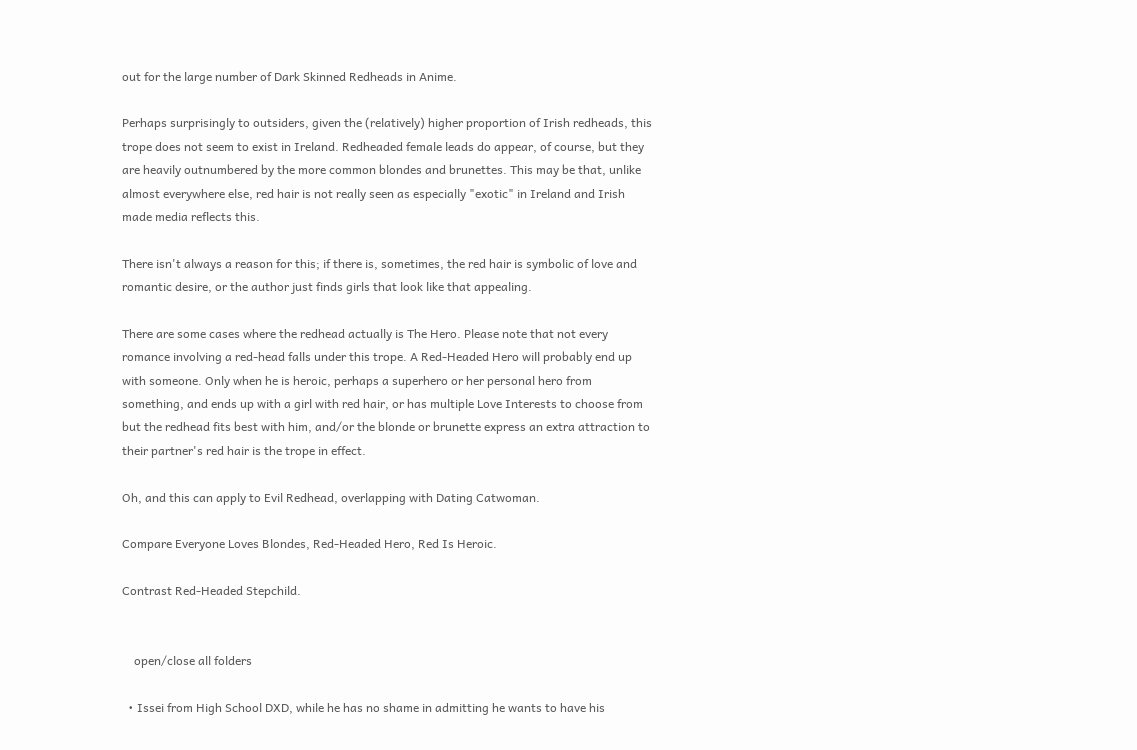out for the large number of Dark Skinned Redheads in Anime.

Perhaps surprisingly to outsiders, given the (relatively) higher proportion of Irish redheads, this trope does not seem to exist in Ireland. Redheaded female leads do appear, of course, but they are heavily outnumbered by the more common blondes and brunettes. This may be that, unlike almost everywhere else, red hair is not really seen as especially "exotic" in Ireland and Irish made media reflects this.

There isn't always a reason for this; if there is, sometimes, the red hair is symbolic of love and romantic desire, or the author just finds girls that look like that appealing.

There are some cases where the redhead actually is The Hero. Please note that not every romance involving a red-head falls under this trope. A Red-Headed Hero will probably end up with someone. Only when he is heroic, perhaps a superhero or her personal hero from something, and ends up with a girl with red hair, or has multiple Love Interests to choose from but the redhead fits best with him, and/or the blonde or brunette express an extra attraction to their partner's red hair is the trope in effect.

Oh, and this can apply to Evil Redhead, overlapping with Dating Catwoman.

Compare Everyone Loves Blondes, Red-Headed Hero, Red Is Heroic.

Contrast Red-Headed Stepchild.


    open/close all folders

  • Issei from High School DXD, while he has no shame in admitting he wants to have his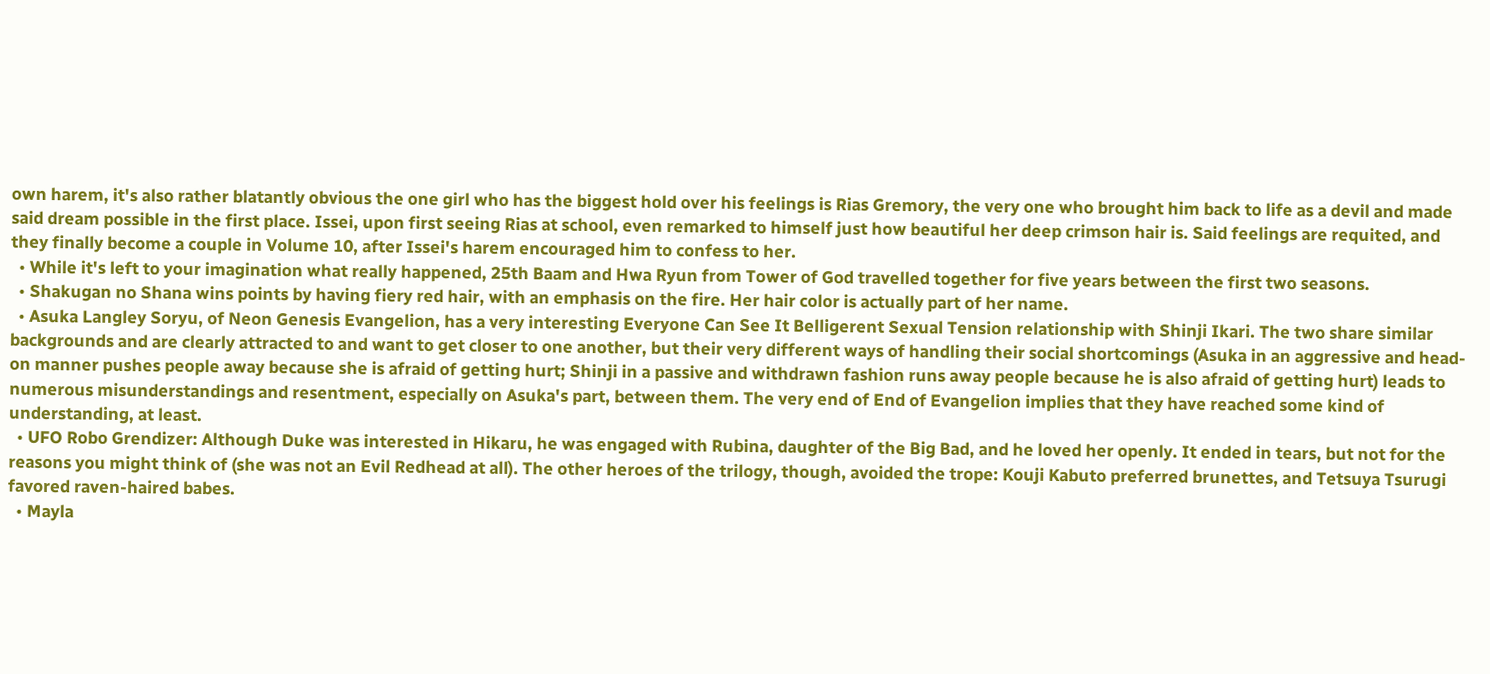own harem, it's also rather blatantly obvious the one girl who has the biggest hold over his feelings is Rias Gremory, the very one who brought him back to life as a devil and made said dream possible in the first place. Issei, upon first seeing Rias at school, even remarked to himself just how beautiful her deep crimson hair is. Said feelings are requited, and they finally become a couple in Volume 10, after Issei's harem encouraged him to confess to her.
  • While it's left to your imagination what really happened, 25th Baam and Hwa Ryun from Tower of God travelled together for five years between the first two seasons.
  • Shakugan no Shana wins points by having fiery red hair, with an emphasis on the fire. Her hair color is actually part of her name.
  • Asuka Langley Soryu, of Neon Genesis Evangelion, has a very interesting Everyone Can See It Belligerent Sexual Tension relationship with Shinji Ikari. The two share similar backgrounds and are clearly attracted to and want to get closer to one another, but their very different ways of handling their social shortcomings (Asuka in an aggressive and head-on manner pushes people away because she is afraid of getting hurt; Shinji in a passive and withdrawn fashion runs away people because he is also afraid of getting hurt) leads to numerous misunderstandings and resentment, especially on Asuka's part, between them. The very end of End of Evangelion implies that they have reached some kind of understanding, at least.
  • UFO Robo Grendizer: Although Duke was interested in Hikaru, he was engaged with Rubina, daughter of the Big Bad, and he loved her openly. It ended in tears, but not for the reasons you might think of (she was not an Evil Redhead at all). The other heroes of the trilogy, though, avoided the trope: Kouji Kabuto preferred brunettes, and Tetsuya Tsurugi favored raven-haired babes.
  • Mayla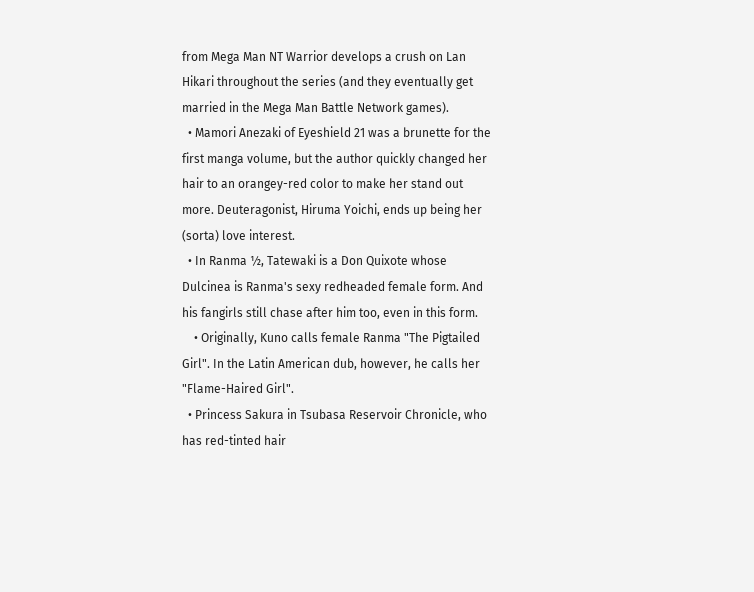from Mega Man NT Warrior develops a crush on Lan Hikari throughout the series (and they eventually get married in the Mega Man Battle Network games).
  • Mamori Anezaki of Eyeshield 21 was a brunette for the first manga volume, but the author quickly changed her hair to an orangey-red color to make her stand out more. Deuteragonist, Hiruma Yoichi, ends up being her (sorta) love interest.
  • In Ranma ½, Tatewaki is a Don Quixote whose Dulcinea is Ranma's sexy redheaded female form. And his fangirls still chase after him too, even in this form.
    • Originally, Kuno calls female Ranma "The Pigtailed Girl". In the Latin American dub, however, he calls her "Flame-Haired Girl".
  • Princess Sakura in Tsubasa Reservoir Chronicle, who has red-tinted hair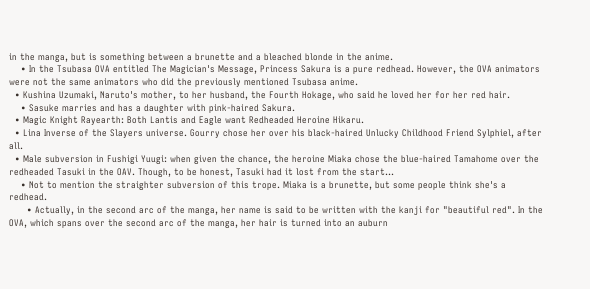in the manga, but is something between a brunette and a bleached blonde in the anime.
    • In the Tsubasa OVA entitled The Magician's Message, Princess Sakura is a pure redhead. However, the OVA animators were not the same animators who did the previously mentioned Tsubasa anime.
  • Kushina Uzumaki, Naruto's mother, to her husband, the Fourth Hokage, who said he loved her for her red hair.
    • Sasuke marries and has a daughter with pink-haired Sakura.
  • Magic Knight Rayearth: Both Lantis and Eagle want Redheaded Heroine Hikaru.
  • Lina Inverse of the Slayers universe. Gourry chose her over his black-haired Unlucky Childhood Friend Sylphiel, after all.
  • Male subversion in Fushigi Yuugi: when given the chance, the heroine Miaka chose the blue-haired Tamahome over the redheaded Tasuki in the OAV. Though, to be honest, Tasuki had it lost from the start...
    • Not to mention the straighter subversion of this trope. Miaka is a brunette, but some people think she's a redhead.
      • Actually, in the second arc of the manga, her name is said to be written with the kanji for "beautiful red". In the OVA, which spans over the second arc of the manga, her hair is turned into an auburn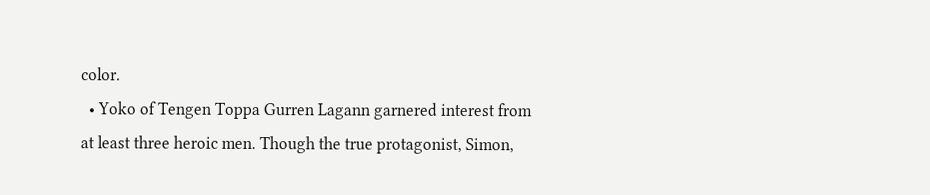color.
  • Yoko of Tengen Toppa Gurren Lagann garnered interest from at least three heroic men. Though the true protagonist, Simon,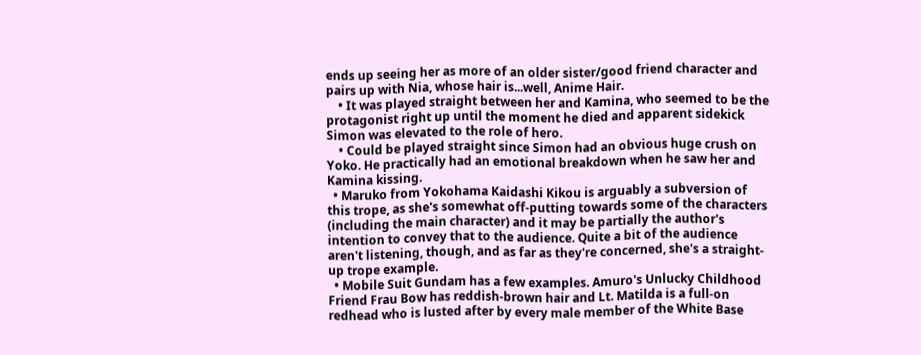ends up seeing her as more of an older sister/good friend character and pairs up with Nia, whose hair is...well, Anime Hair.
    • It was played straight between her and Kamina, who seemed to be the protagonist right up until the moment he died and apparent sidekick Simon was elevated to the role of hero.
    • Could be played straight since Simon had an obvious huge crush on Yoko. He practically had an emotional breakdown when he saw her and Kamina kissing.
  • Maruko from Yokohama Kaidashi Kikou is arguably a subversion of this trope, as she's somewhat off-putting towards some of the characters (including the main character) and it may be partially the author's intention to convey that to the audience. Quite a bit of the audience aren't listening, though, and as far as they're concerned, she's a straight-up trope example.
  • Mobile Suit Gundam has a few examples. Amuro's Unlucky Childhood Friend Frau Bow has reddish-brown hair and Lt. Matilda is a full-on redhead who is lusted after by every male member of the White Base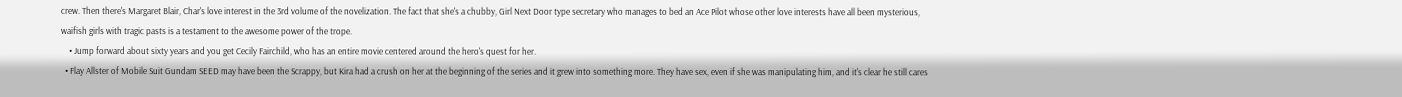crew. Then there's Margaret Blair, Char's love interest in the 3rd volume of the novelization. The fact that she's a chubby, Girl Next Door type secretary who manages to bed an Ace Pilot whose other love interests have all been mysterious, waifish girls with tragic pasts is a testament to the awesome power of the trope.
    • Jump forward about sixty years and you get Cecily Fairchild, who has an entire movie centered around the hero's quest for her.
  • Flay Allster of Mobile Suit Gundam SEED may have been the Scrappy, but Kira had a crush on her at the beginning of the series and it grew into something more. They have sex, even if she was manipulating him, and it's clear he still cares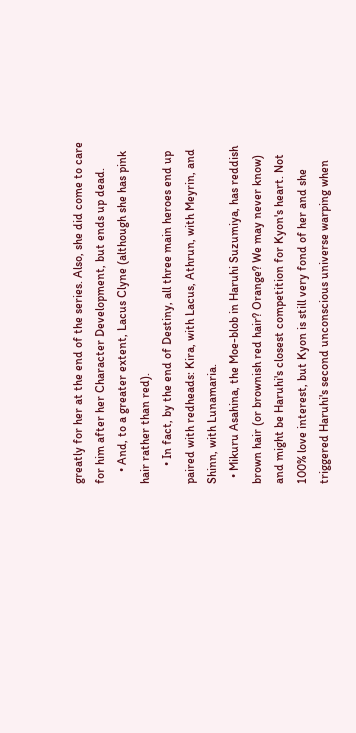greatly for her at the end of the series. Also, she did come to care for him after her Character Development, but ends up dead.
    • And, to a greater extent, Lacus Clyne (although she has pink hair rather than red).
      • In fact, by the end of Destiny, all three main heroes end up paired with redheads: Kira, with Lacus, Athrun, with Meyrin, and Shinn, with Lunamaria.
  • Mikuru Asahina, the Moe-blob in Haruhi Suzumiya, has reddish brown hair (or brownish red hair? Orange? We may never know) and might be Haruhi's closest competition for Kyon's heart. Not 100% love interest, but Kyon is still very fond of her and she triggered Haruhi's second unconscious universe warping when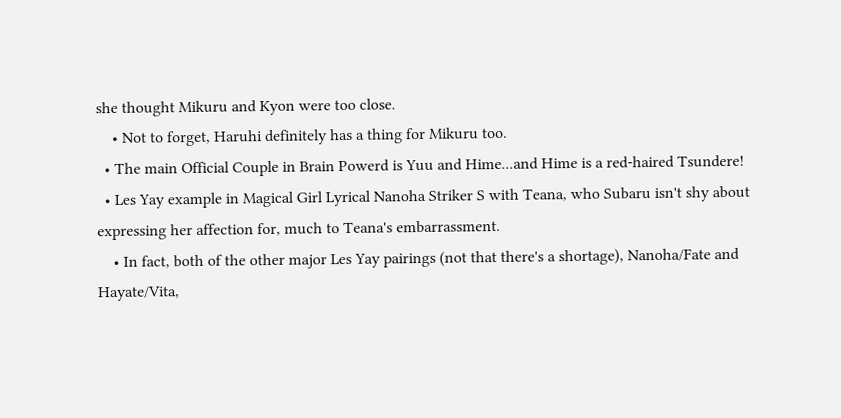she thought Mikuru and Kyon were too close.
    • Not to forget, Haruhi definitely has a thing for Mikuru too.
  • The main Official Couple in Brain Powerd is Yuu and Hime...and Hime is a red-haired Tsundere!
  • Les Yay example in Magical Girl Lyrical Nanoha Striker S with Teana, who Subaru isn't shy about expressing her affection for, much to Teana's embarrassment.
    • In fact, both of the other major Les Yay pairings (not that there's a shortage), Nanoha/Fate and Hayate/Vita,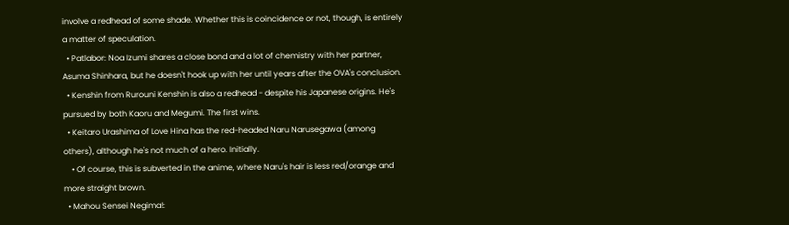involve a redhead of some shade. Whether this is coincidence or not, though, is entirely a matter of speculation.
  • Patlabor: Noa Izumi shares a close bond and a lot of chemistry with her partner, Asuma Shinhara, but he doesn't hook up with her until years after the OVA's conclusion.
  • Kenshin from Rurouni Kenshin is also a redhead - despite his Japanese origins. He's pursued by both Kaoru and Megumi. The first wins.
  • Keitaro Urashima of Love Hina has the red-headed Naru Narusegawa (among others), although he's not much of a hero. Initially.
    • Of course, this is subverted in the anime, where Naru's hair is less red/orange and more straight brown.
  • Mahou Sensei Negima!: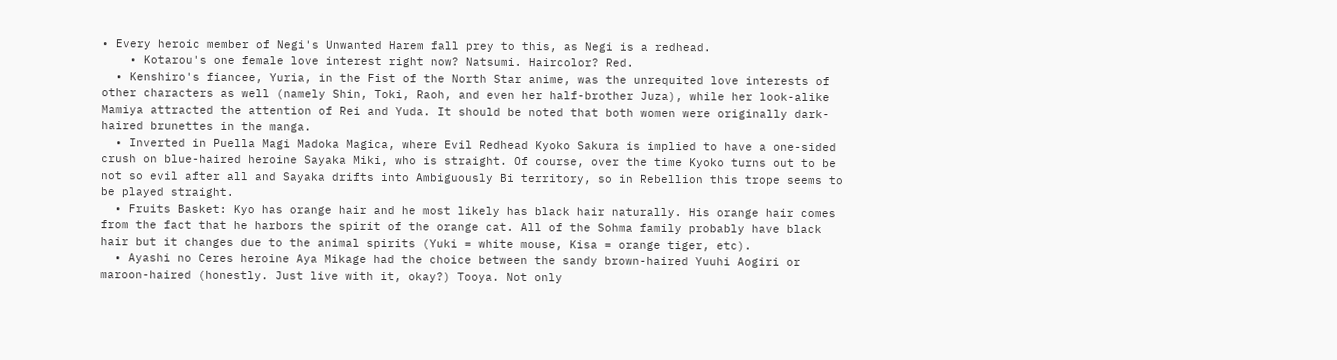• Every heroic member of Negi's Unwanted Harem fall prey to this, as Negi is a redhead.
    • Kotarou's one female love interest right now? Natsumi. Haircolor? Red.
  • Kenshiro's fiancee, Yuria, in the Fist of the North Star anime, was the unrequited love interests of other characters as well (namely Shin, Toki, Raoh, and even her half-brother Juza), while her look-alike Mamiya attracted the attention of Rei and Yuda. It should be noted that both women were originally dark-haired brunettes in the manga.
  • Inverted in Puella Magi Madoka Magica, where Evil Redhead Kyoko Sakura is implied to have a one-sided crush on blue-haired heroine Sayaka Miki, who is straight. Of course, over the time Kyoko turns out to be not so evil after all and Sayaka drifts into Ambiguously Bi territory, so in Rebellion this trope seems to be played straight.
  • Fruits Basket: Kyo has orange hair and he most likely has black hair naturally. His orange hair comes from the fact that he harbors the spirit of the orange cat. All of the Sohma family probably have black hair but it changes due to the animal spirits (Yuki = white mouse, Kisa = orange tiger, etc).
  • Ayashi no Ceres heroine Aya Mikage had the choice between the sandy brown-haired Yuuhi Aogiri or maroon-haired (honestly. Just live with it, okay?) Tooya. Not only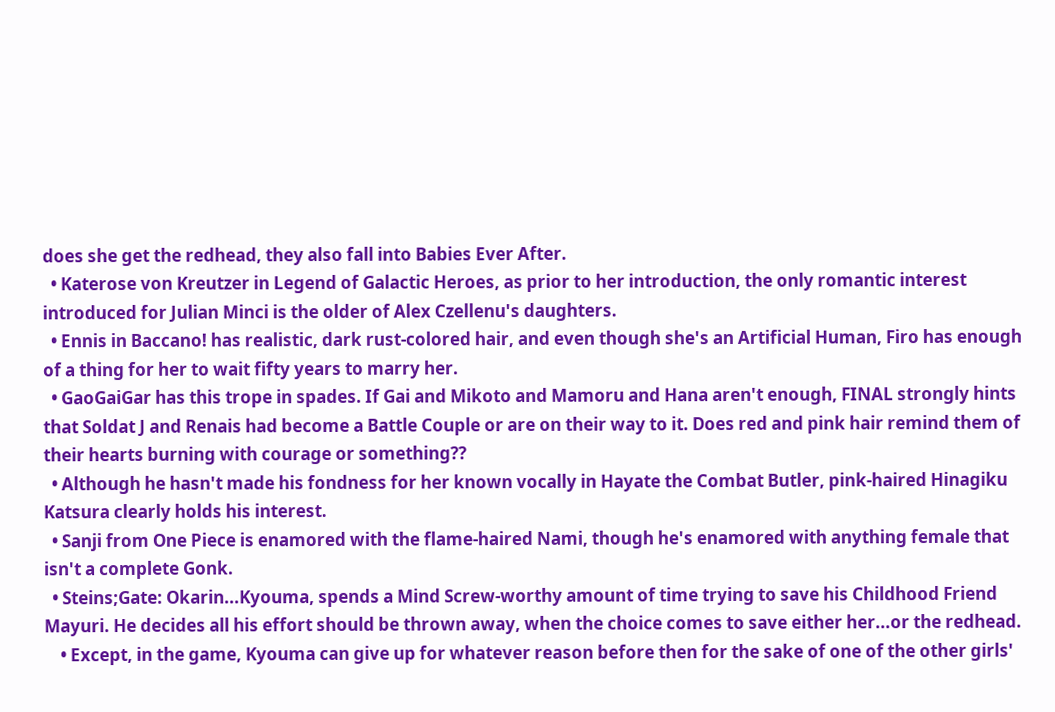does she get the redhead, they also fall into Babies Ever After.
  • Katerose von Kreutzer in Legend of Galactic Heroes, as prior to her introduction, the only romantic interest introduced for Julian Minci is the older of Alex Czellenu's daughters.
  • Ennis in Baccano! has realistic, dark rust-colored hair, and even though she's an Artificial Human, Firo has enough of a thing for her to wait fifty years to marry her.
  • GaoGaiGar has this trope in spades. If Gai and Mikoto and Mamoru and Hana aren't enough, FINAL strongly hints that Soldat J and Renais had become a Battle Couple or are on their way to it. Does red and pink hair remind them of their hearts burning with courage or something??
  • Although he hasn't made his fondness for her known vocally in Hayate the Combat Butler, pink-haired Hinagiku Katsura clearly holds his interest.
  • Sanji from One Piece is enamored with the flame-haired Nami, though he's enamored with anything female that isn't a complete Gonk.
  • Steins;Gate: Okarin...Kyouma, spends a Mind Screw-worthy amount of time trying to save his Childhood Friend Mayuri. He decides all his effort should be thrown away, when the choice comes to save either her...or the redhead.
    • Except, in the game, Kyouma can give up for whatever reason before then for the sake of one of the other girls'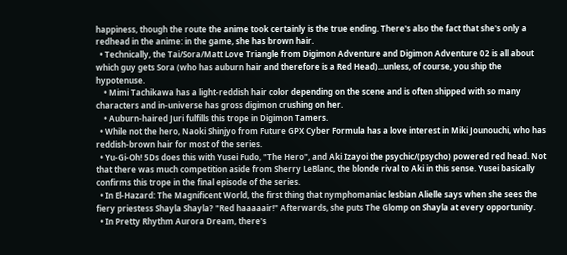happiness, though the route the anime took certainly is the true ending. There's also the fact that she's only a redhead in the anime: in the game, she has brown hair.
  • Technically, the Tai/Sora/Matt Love Triangle from Digimon Adventure and Digimon Adventure 02 is all about which guy gets Sora (who has auburn hair and therefore is a Red Head)...unless, of course, you ship the hypotenuse.
    • Mimi Tachikawa has a light-reddish hair color depending on the scene and is often shipped with so many characters and in-universe has gross digimon crushing on her.
    • Auburn-haired Juri fulfills this trope in Digimon Tamers.
  • While not the hero, Naoki Shinjyo from Future GPX Cyber Formula has a love interest in Miki Jounouchi, who has reddish-brown hair for most of the series.
  • Yu-Gi-Oh! 5Ds does this with Yusei Fudo, "The Hero", and Aki Izayoi the psychic/(psycho) powered red head. Not that there was much competition aside from Sherry LeBlanc, the blonde rival to Aki in this sense. Yusei basically confirms this trope in the final episode of the series.
  • In El-Hazard: The Magnificent World, the first thing that nymphomaniac lesbian Alielle says when she sees the fiery priestess Shayla Shayla? "Red haaaaair!" Afterwards, she puts The Glomp on Shayla at every opportunity.
  • In Pretty Rhythm Aurora Dream, there's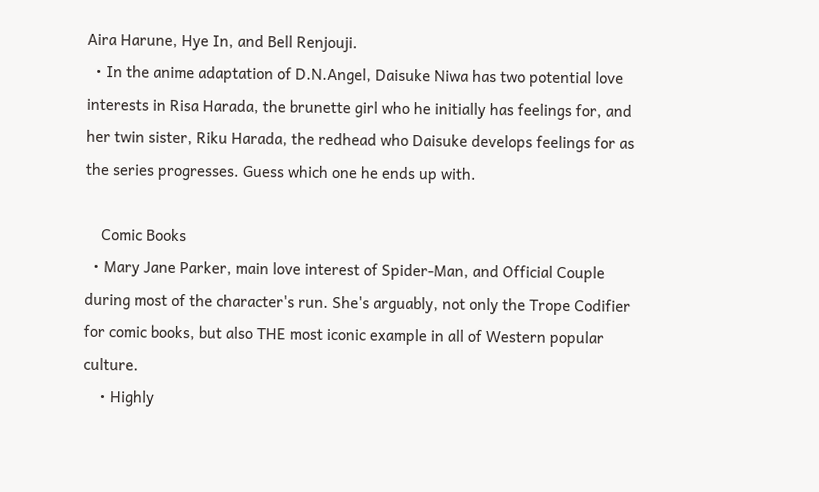Aira Harune, Hye In, and Bell Renjouji.
  • In the anime adaptation of D.N.Angel, Daisuke Niwa has two potential love interests in Risa Harada, the brunette girl who he initially has feelings for, and her twin sister, Riku Harada, the redhead who Daisuke develops feelings for as the series progresses. Guess which one he ends up with.

    Comic Books
  • Mary Jane Parker, main love interest of Spider-Man, and Official Couple during most of the character's run. She's arguably, not only the Trope Codifier for comic books, but also THE most iconic example in all of Western popular culture.
    • Highly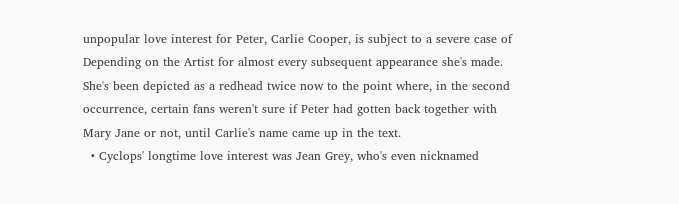unpopular love interest for Peter, Carlie Cooper, is subject to a severe case of Depending on the Artist for almost every subsequent appearance she's made. She's been depicted as a redhead twice now to the point where, in the second occurrence, certain fans weren't sure if Peter had gotten back together with Mary Jane or not, until Carlie's name came up in the text.
  • Cyclops' longtime love interest was Jean Grey, who's even nicknamed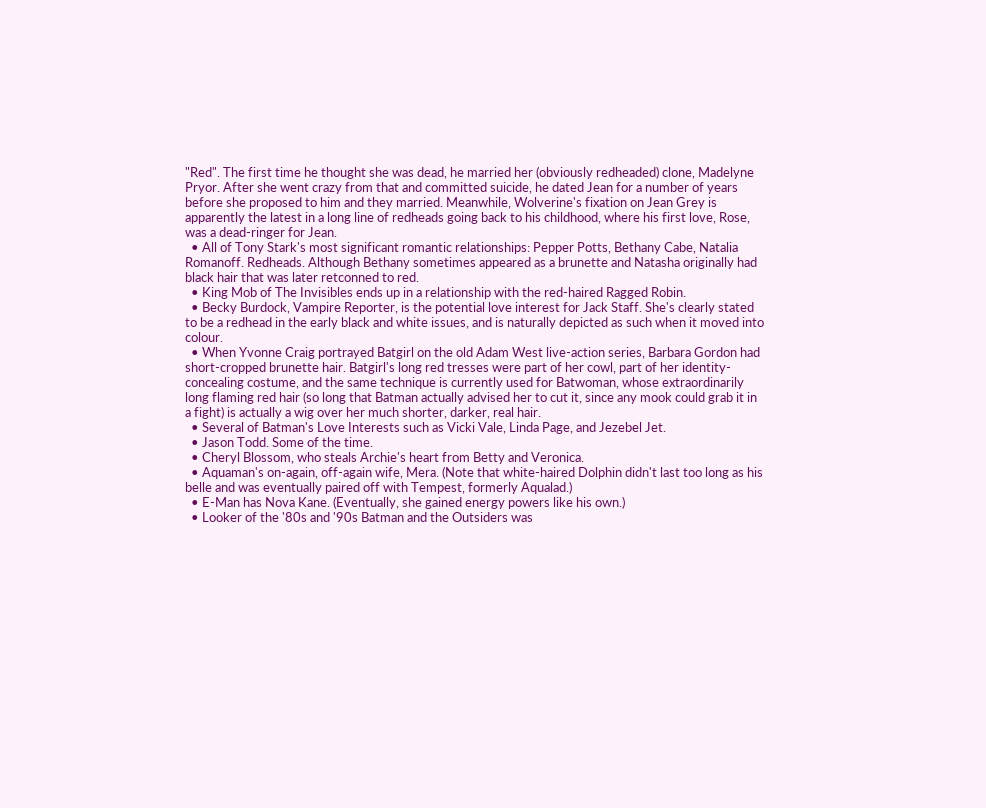"Red". The first time he thought she was dead, he married her (obviously redheaded) clone, Madelyne Pryor. After she went crazy from that and committed suicide, he dated Jean for a number of years before she proposed to him and they married. Meanwhile, Wolverine's fixation on Jean Grey is apparently the latest in a long line of redheads going back to his childhood, where his first love, Rose, was a dead-ringer for Jean.
  • All of Tony Stark's most significant romantic relationships: Pepper Potts, Bethany Cabe, Natalia Romanoff. Redheads. Although Bethany sometimes appeared as a brunette and Natasha originally had black hair that was later retconned to red.
  • King Mob of The Invisibles ends up in a relationship with the red-haired Ragged Robin.
  • Becky Burdock, Vampire Reporter, is the potential love interest for Jack Staff. She's clearly stated to be a redhead in the early black and white issues, and is naturally depicted as such when it moved into colour.
  • When Yvonne Craig portrayed Batgirl on the old Adam West live-action series, Barbara Gordon had short-cropped brunette hair. Batgirl's long red tresses were part of her cowl, part of her identity-concealing costume, and the same technique is currently used for Batwoman, whose extraordinarily long flaming red hair (so long that Batman actually advised her to cut it, since any mook could grab it in a fight) is actually a wig over her much shorter, darker, real hair.
  • Several of Batman's Love Interests such as Vicki Vale, Linda Page, and Jezebel Jet.
  • Jason Todd. Some of the time.
  • Cheryl Blossom, who steals Archie's heart from Betty and Veronica.
  • Aquaman's on-again, off-again wife, Mera. (Note that white-haired Dolphin didn't last too long as his belle and was eventually paired off with Tempest, formerly Aqualad.)
  • E-Man has Nova Kane. (Eventually, she gained energy powers like his own.)
  • Looker of the '80s and '90s Batman and the Outsiders was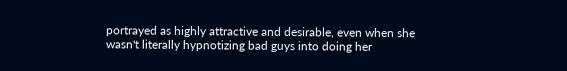portrayed as highly attractive and desirable, even when she wasn't literally hypnotizing bad guys into doing her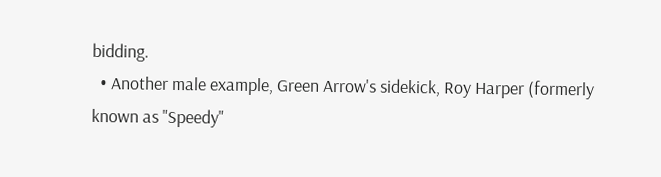bidding.
  • Another male example, Green Arrow's sidekick, Roy Harper (formerly known as "Speedy"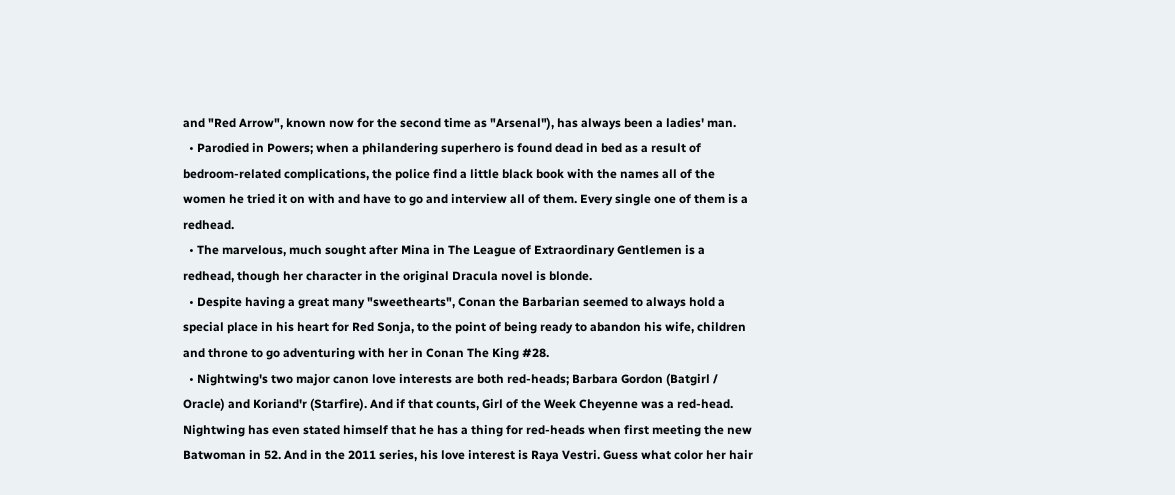and "Red Arrow", known now for the second time as "Arsenal"), has always been a ladies' man.
  • Parodied in Powers; when a philandering superhero is found dead in bed as a result of bedroom-related complications, the police find a little black book with the names all of the women he tried it on with and have to go and interview all of them. Every single one of them is a redhead.
  • The marvelous, much sought after Mina in The League of Extraordinary Gentlemen is a redhead, though her character in the original Dracula novel is blonde.
  • Despite having a great many "sweethearts", Conan the Barbarian seemed to always hold a special place in his heart for Red Sonja, to the point of being ready to abandon his wife, children and throne to go adventuring with her in Conan The King #28.
  • Nightwing's two major canon love interests are both red-heads; Barbara Gordon (Batgirl / Oracle) and Koriand'r (Starfire). And if that counts, Girl of the Week Cheyenne was a red-head. Nightwing has even stated himself that he has a thing for red-heads when first meeting the new Batwoman in 52. And in the 2011 series, his love interest is Raya Vestri. Guess what color her hair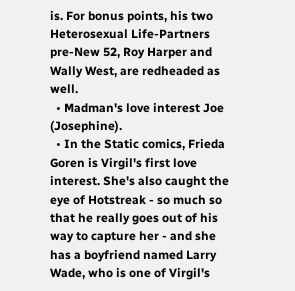is. For bonus points, his two Heterosexual Life-Partners pre-New 52, Roy Harper and Wally West, are redheaded as well.
  • Madman's love interest Joe (Josephine).
  • In the Static comics, Frieda Goren is Virgil's first love interest. She's also caught the eye of Hotstreak - so much so that he really goes out of his way to capture her - and she has a boyfriend named Larry Wade, who is one of Virgil's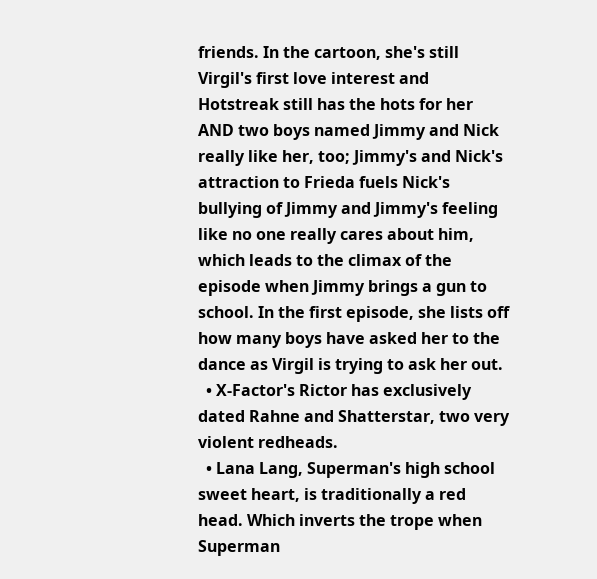friends. In the cartoon, she's still Virgil's first love interest and Hotstreak still has the hots for her AND two boys named Jimmy and Nick really like her, too; Jimmy's and Nick's attraction to Frieda fuels Nick's bullying of Jimmy and Jimmy's feeling like no one really cares about him, which leads to the climax of the episode when Jimmy brings a gun to school. In the first episode, she lists off how many boys have asked her to the dance as Virgil is trying to ask her out.
  • X-Factor's Rictor has exclusively dated Rahne and Shatterstar, two very violent redheads.
  • Lana Lang, Superman's high school sweet heart, is traditionally a red head. Which inverts the trope when Superman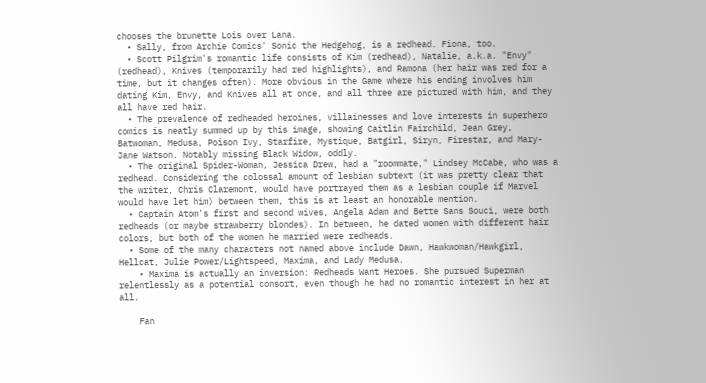chooses the brunette Lois over Lana.
  • Sally, from Archie Comics' Sonic the Hedgehog, is a redhead. Fiona, too.
  • Scott Pilgrim's romantic life consists of Kim (redhead), Natalie, a.k.a. "Envy" (redhead), Knives (temporarily had red highlights), and Ramona (her hair was red for a time, but it changes often). More obvious in the Game where his ending involves him dating Kim, Envy, and Knives all at once, and all three are pictured with him, and they all have red hair.
  • The prevalence of redheaded heroines, villainesses and love interests in superhero comics is neatly summed up by this image, showing Caitlin Fairchild, Jean Grey, Batwoman, Medusa, Poison Ivy, Starfire, Mystique, Batgirl, Siryn, Firestar, and Mary-Jane Watson. Notably missing Black Widow, oddly.
  • The original Spider-Woman, Jessica Drew, had a "roommate," Lindsey McCabe, who was a redhead. Considering the colossal amount of lesbian subtext (it was pretty clear that the writer, Chris Claremont, would have portrayed them as a lesbian couple if Marvel would have let him) between them, this is at least an honorable mention.
  • Captain Atom's first and second wives, Angela Adam and Bette Sans Souci, were both redheads (or maybe strawberry blondes). In between, he dated women with different hair colors, but both of the women he married were redheads.
  • Some of the many characters not named above include Dawn, Hawkwoman/Hawkgirl, Hellcat, Julie Power/Lightspeed, Maxima, and Lady Medusa.
    • Maxima is actually an inversion: Redheads Want Heroes. She pursued Superman relentlessly as a potential consort, even though he had no romantic interest in her at all.

    Fan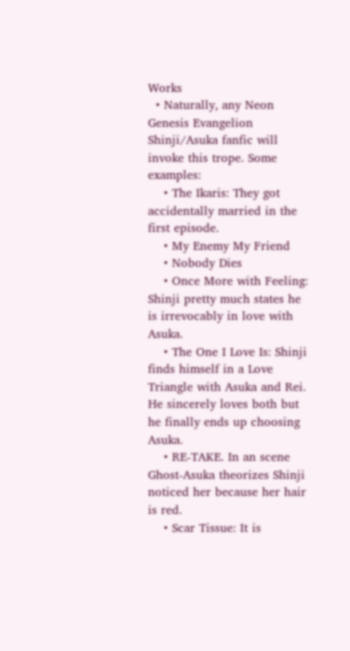Works
  • Naturally, any Neon Genesis Evangelion Shinji/Asuka fanfic will invoke this trope. Some examples:
    • The Ikaris: They got accidentally married in the first episode.
    • My Enemy My Friend
    • Nobody Dies
    • Once More with Feeling: Shinji pretty much states he is irrevocably in love with Asuka.
    • The One I Love Is: Shinji finds himself in a Love Triangle with Asuka and Rei. He sincerely loves both but he finally ends up choosing Asuka.
    • RE-TAKE. In an scene Ghost-Asuka theorizes Shinji noticed her because her hair is red.
    • Scar Tissue: It is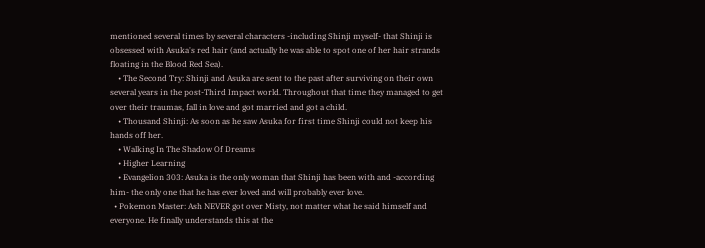mentioned several times by several characters -including Shinji myself- that Shinji is obsessed with Asuka's red hair (and actually he was able to spot one of her hair strands floating in the Blood Red Sea).
    • The Second Try: Shinji and Asuka are sent to the past after surviving on their own several years in the post-Third Impact world. Throughout that time they managed to get over their traumas, fall in love and got married and got a child.
    • Thousand Shinji: As soon as he saw Asuka for first time Shinji could not keep his hands off her.
    • Walking In The Shadow Of Dreams
    • Higher Learning
    • Evangelion 303: Asuka is the only woman that Shinji has been with and -according him- the only one that he has ever loved and will probably ever love.
  • Pokemon Master: Ash NEVER got over Misty, not matter what he said himself and everyone. He finally understands this at the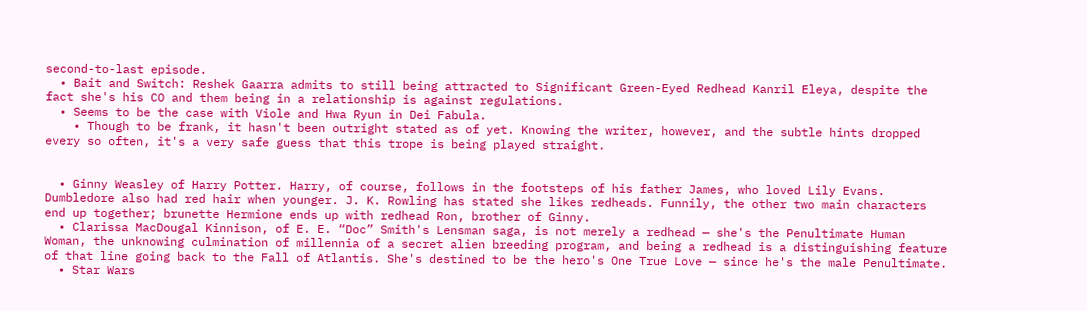second-to-last episode.
  • Bait and Switch: Reshek Gaarra admits to still being attracted to Significant Green-Eyed Redhead Kanril Eleya, despite the fact she's his CO and them being in a relationship is against regulations.
  • Seems to be the case with Viole and Hwa Ryun in Dei Fabula.
    • Though to be frank, it hasn't been outright stated as of yet. Knowing the writer, however, and the subtle hints dropped every so often, it's a very safe guess that this trope is being played straight.


  • Ginny Weasley of Harry Potter. Harry, of course, follows in the footsteps of his father James, who loved Lily Evans. Dumbledore also had red hair when younger. J. K. Rowling has stated she likes redheads. Funnily, the other two main characters end up together; brunette Hermione ends up with redhead Ron, brother of Ginny.
  • Clarissa MacDougal Kinnison, of E. E. “Doc” Smith's Lensman saga, is not merely a redhead — she's the Penultimate Human Woman, the unknowing culmination of millennia of a secret alien breeding program, and being a redhead is a distinguishing feature of that line going back to the Fall of Atlantis. She's destined to be the hero's One True Love — since he's the male Penultimate.
  • Star Wars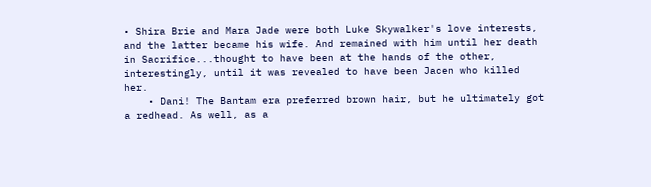• Shira Brie and Mara Jade were both Luke Skywalker's love interests, and the latter became his wife. And remained with him until her death in Sacrifice...thought to have been at the hands of the other, interestingly, until it was revealed to have been Jacen who killed her.
    • Dani! The Bantam era preferred brown hair, but he ultimately got a redhead. As well, as a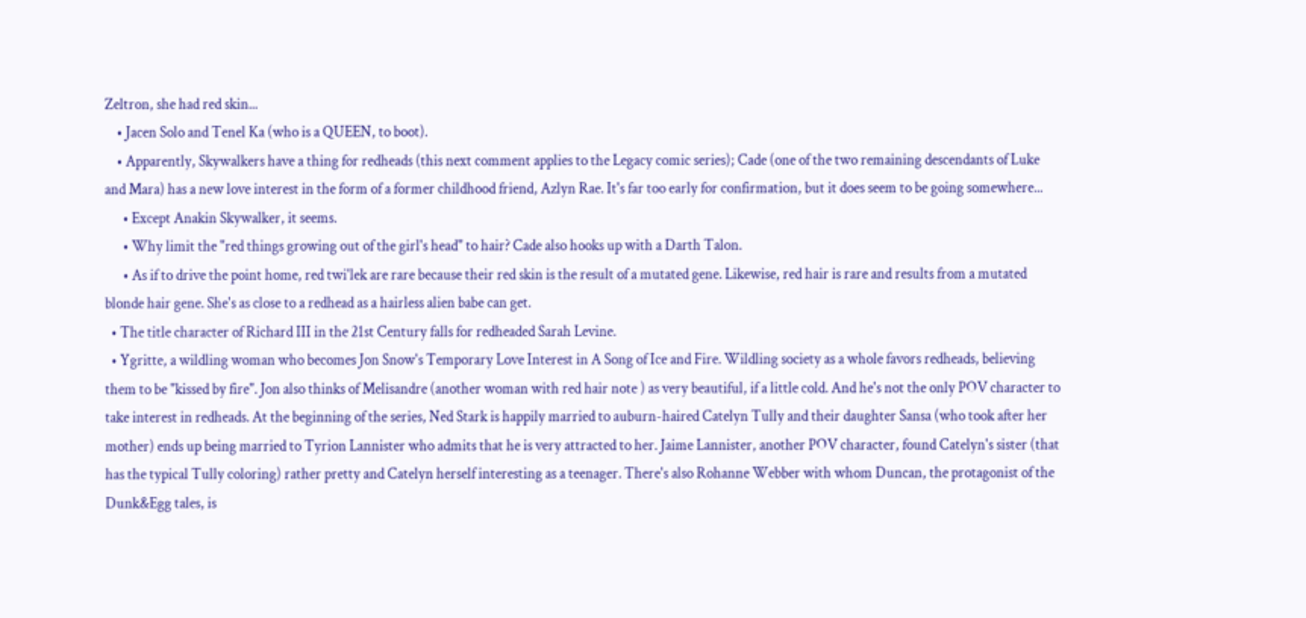Zeltron, she had red skin...
    • Jacen Solo and Tenel Ka (who is a QUEEN, to boot).
    • Apparently, Skywalkers have a thing for redheads (this next comment applies to the Legacy comic series); Cade (one of the two remaining descendants of Luke and Mara) has a new love interest in the form of a former childhood friend, Azlyn Rae. It's far too early for confirmation, but it does seem to be going somewhere...
      • Except Anakin Skywalker, it seems.
      • Why limit the "red things growing out of the girl's head" to hair? Cade also hooks up with a Darth Talon.
      • As if to drive the point home, red twi'lek are rare because their red skin is the result of a mutated gene. Likewise, red hair is rare and results from a mutated blonde hair gene. She's as close to a redhead as a hairless alien babe can get.
  • The title character of Richard III in the 21st Century falls for redheaded Sarah Levine.
  • Ygritte, a wildling woman who becomes Jon Snow's Temporary Love Interest in A Song of Ice and Fire. Wildling society as a whole favors redheads, believing them to be "kissed by fire". Jon also thinks of Melisandre (another woman with red hair note ) as very beautiful, if a little cold. And he's not the only POV character to take interest in redheads. At the beginning of the series, Ned Stark is happily married to auburn-haired Catelyn Tully and their daughter Sansa (who took after her mother) ends up being married to Tyrion Lannister who admits that he is very attracted to her. Jaime Lannister, another POV character, found Catelyn's sister (that has the typical Tully coloring) rather pretty and Catelyn herself interesting as a teenager. There's also Rohanne Webber with whom Duncan, the protagonist of the Dunk&Egg tales, is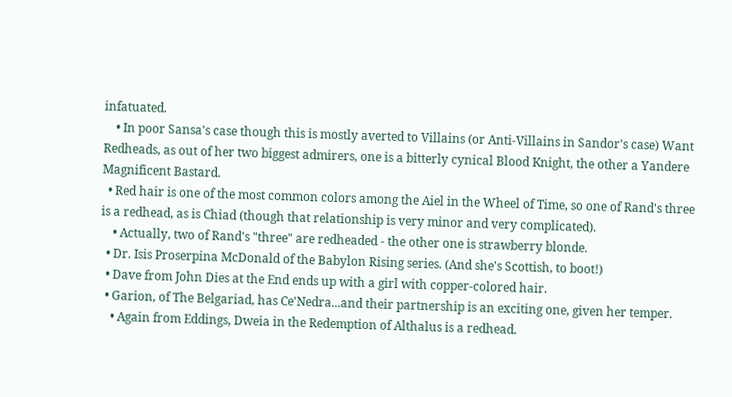infatuated.
    • In poor Sansa's case though this is mostly averted to Villains (or Anti-Villains in Sandor's case) Want Redheads, as out of her two biggest admirers, one is a bitterly cynical Blood Knight, the other a Yandere Magnificent Bastard.
  • Red hair is one of the most common colors among the Aiel in the Wheel of Time, so one of Rand's three is a redhead, as is Chiad (though that relationship is very minor and very complicated).
    • Actually, two of Rand's "three" are redheaded - the other one is strawberry blonde.
  • Dr. Isis Proserpina McDonald of the Babylon Rising series. (And she's Scottish, to boot!)
  • Dave from John Dies at the End ends up with a girl with copper-colored hair.
  • Garion, of The Belgariad, has Ce'Nedra...and their partnership is an exciting one, given her temper.
    • Again from Eddings, Dweia in the Redemption of Althalus is a redhead.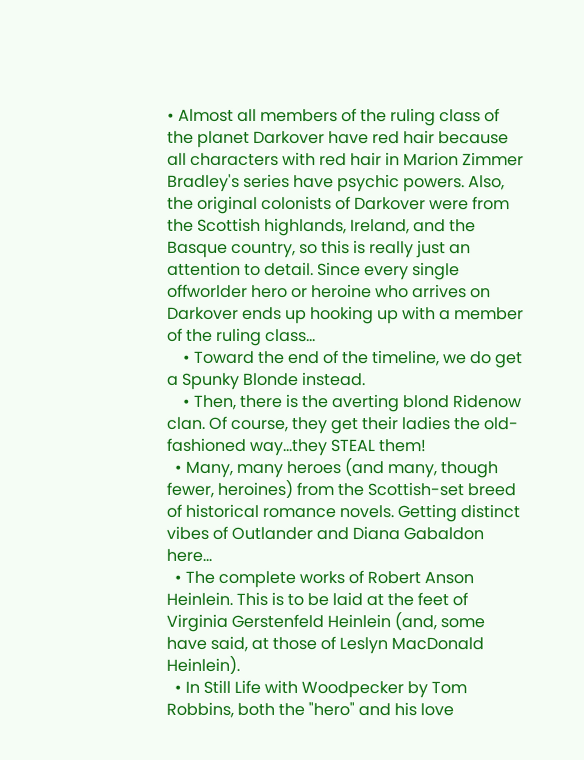• Almost all members of the ruling class of the planet Darkover have red hair because all characters with red hair in Marion Zimmer Bradley's series have psychic powers. Also, the original colonists of Darkover were from the Scottish highlands, Ireland, and the Basque country, so this is really just an attention to detail. Since every single offworlder hero or heroine who arrives on Darkover ends up hooking up with a member of the ruling class...
    • Toward the end of the timeline, we do get a Spunky Blonde instead.
    • Then, there is the averting blond Ridenow clan. Of course, they get their ladies the old-fashioned way...they STEAL them!
  • Many, many heroes (and many, though fewer, heroines) from the Scottish-set breed of historical romance novels. Getting distinct vibes of Outlander and Diana Gabaldon here...
  • The complete works of Robert Anson Heinlein. This is to be laid at the feet of Virginia Gerstenfeld Heinlein (and, some have said, at those of Leslyn MacDonald Heinlein).
  • In Still Life with Woodpecker by Tom Robbins, both the "hero" and his love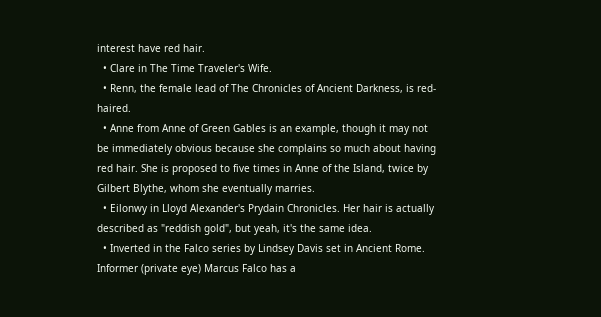interest have red hair.
  • Clare in The Time Traveler's Wife.
  • Renn, the female lead of The Chronicles of Ancient Darkness, is red-haired.
  • Anne from Anne of Green Gables is an example, though it may not be immediately obvious because she complains so much about having red hair. She is proposed to five times in Anne of the Island, twice by Gilbert Blythe, whom she eventually marries.
  • Eilonwy in Lloyd Alexander's Prydain Chronicles. Her hair is actually described as "reddish gold", but yeah, it's the same idea.
  • Inverted in the Falco series by Lindsey Davis set in Ancient Rome. Informer (private eye) Marcus Falco has a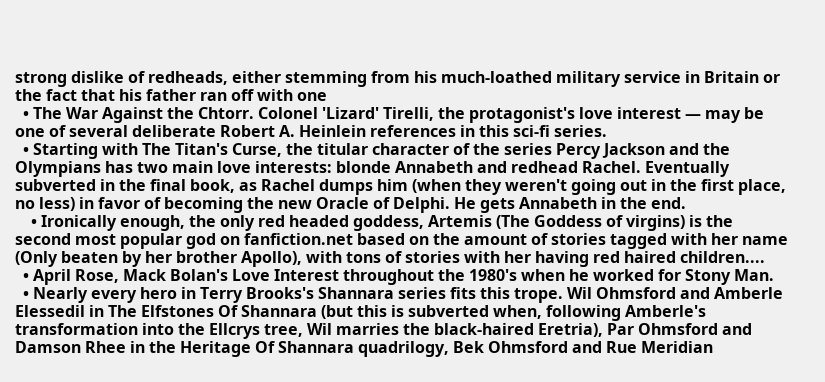strong dislike of redheads, either stemming from his much-loathed military service in Britain or the fact that his father ran off with one
  • The War Against the Chtorr. Colonel 'Lizard' Tirelli, the protagonist's love interest — may be one of several deliberate Robert A. Heinlein references in this sci-fi series.
  • Starting with The Titan's Curse, the titular character of the series Percy Jackson and the Olympians has two main love interests: blonde Annabeth and redhead Rachel. Eventually subverted in the final book, as Rachel dumps him (when they weren't going out in the first place, no less) in favor of becoming the new Oracle of Delphi. He gets Annabeth in the end.
    • Ironically enough, the only red headed goddess, Artemis (The Goddess of virgins) is the second most popular god on fanfiction.net based on the amount of stories tagged with her name (Only beaten by her brother Apollo), with tons of stories with her having red haired children....
  • April Rose, Mack Bolan's Love Interest throughout the 1980's when he worked for Stony Man.
  • Nearly every hero in Terry Brooks's Shannara series fits this trope. Wil Ohmsford and Amberle Elessedil in The Elfstones Of Shannara (but this is subverted when, following Amberle's transformation into the Ellcrys tree, Wil marries the black-haired Eretria), Par Ohmsford and Damson Rhee in the Heritage Of Shannara quadrilogy, Bek Ohmsford and Rue Meridian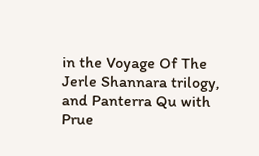in the Voyage Of The Jerle Shannara trilogy, and Panterra Qu with Prue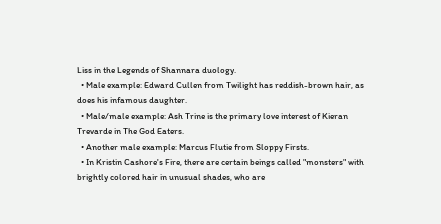Liss in the Legends of Shannara duology.
  • Male example: Edward Cullen from Twilight has reddish-brown hair, as does his infamous daughter.
  • Male/male example: Ash Trine is the primary love interest of Kieran Trevarde in The God Eaters.
  • Another male example: Marcus Flutie from Sloppy Firsts.
  • In Kristin Cashore's Fire, there are certain beings called "monsters" with brightly colored hair in unusual shades, who are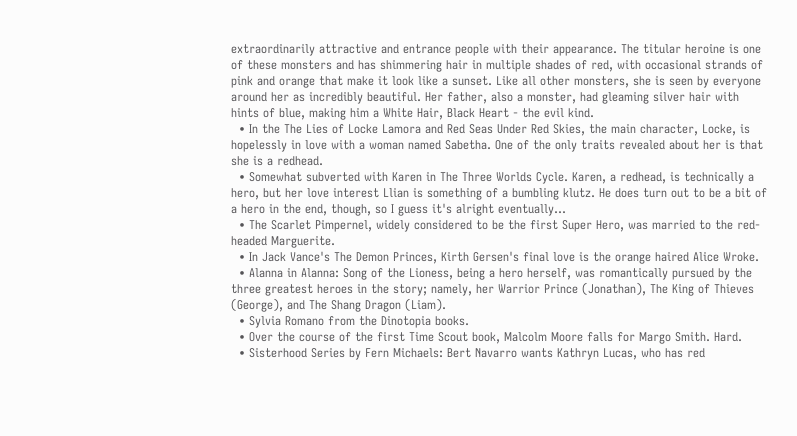extraordinarily attractive and entrance people with their appearance. The titular heroine is one of these monsters and has shimmering hair in multiple shades of red, with occasional strands of pink and orange that make it look like a sunset. Like all other monsters, she is seen by everyone around her as incredibly beautiful. Her father, also a monster, had gleaming silver hair with hints of blue, making him a White Hair, Black Heart - the evil kind.
  • In the The Lies of Locke Lamora and Red Seas Under Red Skies, the main character, Locke, is hopelessly in love with a woman named Sabetha. One of the only traits revealed about her is that she is a redhead.
  • Somewhat subverted with Karen in The Three Worlds Cycle. Karen, a redhead, is technically a hero, but her love interest Llian is something of a bumbling klutz. He does turn out to be a bit of a hero in the end, though, so I guess it's alright eventually...
  • The Scarlet Pimpernel, widely considered to be the first Super Hero, was married to the red-headed Marguerite.
  • In Jack Vance's The Demon Princes, Kirth Gersen's final love is the orange haired Alice Wroke.
  • Alanna in Alanna: Song of the Lioness, being a hero herself, was romantically pursued by the three greatest heroes in the story; namely, her Warrior Prince (Jonathan), The King of Thieves (George), and The Shang Dragon (Liam).
  • Sylvia Romano from the Dinotopia books.
  • Over the course of the first Time Scout book, Malcolm Moore falls for Margo Smith. Hard.
  • Sisterhood Series by Fern Michaels: Bert Navarro wants Kathryn Lucas, who has red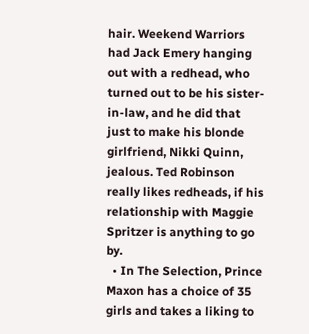hair. Weekend Warriors had Jack Emery hanging out with a redhead, who turned out to be his sister-in-law, and he did that just to make his blonde girlfriend, Nikki Quinn, jealous. Ted Robinson really likes redheads, if his relationship with Maggie Spritzer is anything to go by.
  • In The Selection, Prince Maxon has a choice of 35 girls and takes a liking to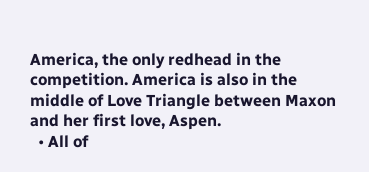America, the only redhead in the competition. America is also in the middle of Love Triangle between Maxon and her first love, Aspen.
  • All of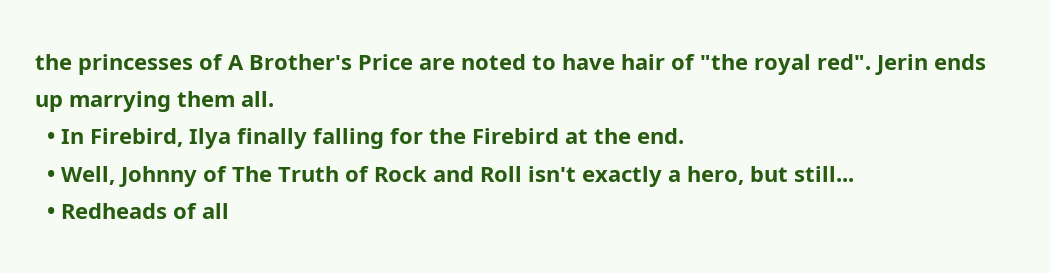the princesses of A Brother's Price are noted to have hair of "the royal red". Jerin ends up marrying them all.
  • In Firebird, Ilya finally falling for the Firebird at the end.
  • Well, Johnny of The Truth of Rock and Roll isn't exactly a hero, but still...
  • Redheads of all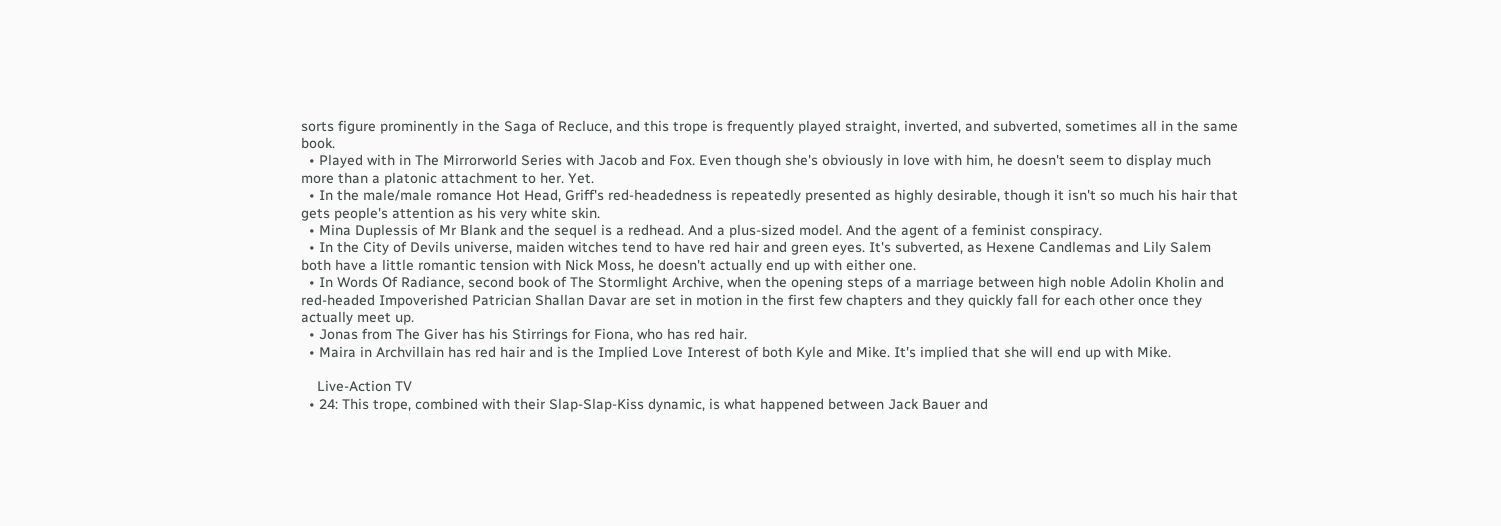sorts figure prominently in the Saga of Recluce, and this trope is frequently played straight, inverted, and subverted, sometimes all in the same book.
  • Played with in The Mirrorworld Series with Jacob and Fox. Even though she's obviously in love with him, he doesn't seem to display much more than a platonic attachment to her. Yet.
  • In the male/male romance Hot Head, Griff's red-headedness is repeatedly presented as highly desirable, though it isn't so much his hair that gets people's attention as his very white skin.
  • Mina Duplessis of Mr Blank and the sequel is a redhead. And a plus-sized model. And the agent of a feminist conspiracy.
  • In the City of Devils universe, maiden witches tend to have red hair and green eyes. It's subverted, as Hexene Candlemas and Lily Salem both have a little romantic tension with Nick Moss, he doesn't actually end up with either one.
  • In Words Of Radiance, second book of The Stormlight Archive, when the opening steps of a marriage between high noble Adolin Kholin and red-headed Impoverished Patrician Shallan Davar are set in motion in the first few chapters and they quickly fall for each other once they actually meet up.
  • Jonas from The Giver has his Stirrings for Fiona, who has red hair.
  • Maira in Archvillain has red hair and is the Implied Love Interest of both Kyle and Mike. It's implied that she will end up with Mike.

    Live-Action TV
  • 24: This trope, combined with their Slap-Slap-Kiss dynamic, is what happened between Jack Bauer and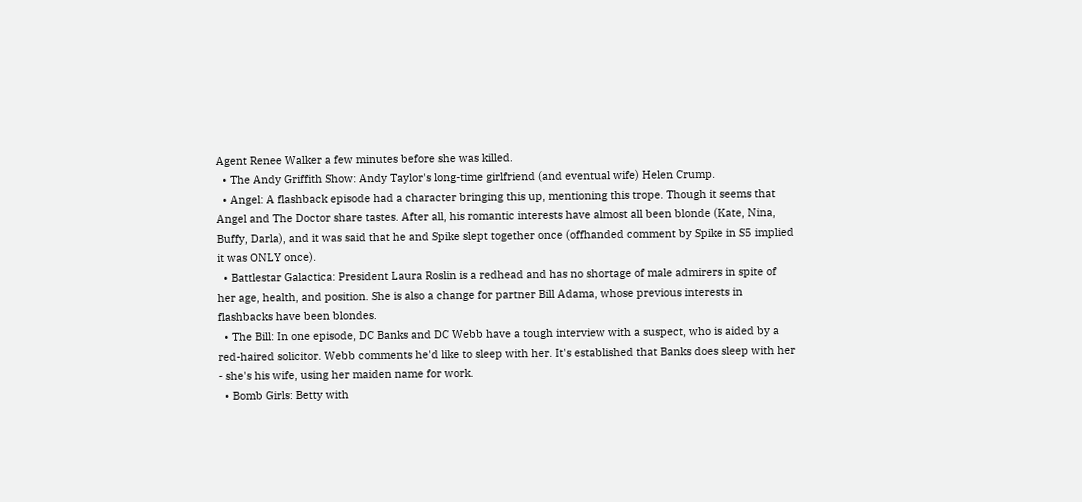Agent Renee Walker a few minutes before she was killed.
  • The Andy Griffith Show: Andy Taylor's long-time girlfriend (and eventual wife) Helen Crump.
  • Angel: A flashback episode had a character bringing this up, mentioning this trope. Though it seems that Angel and The Doctor share tastes. After all, his romantic interests have almost all been blonde (Kate, Nina, Buffy, Darla), and it was said that he and Spike slept together once (offhanded comment by Spike in S5 implied it was ONLY once).
  • Battlestar Galactica: President Laura Roslin is a redhead and has no shortage of male admirers in spite of her age, health, and position. She is also a change for partner Bill Adama, whose previous interests in flashbacks have been blondes.
  • The Bill: In one episode, DC Banks and DC Webb have a tough interview with a suspect, who is aided by a red-haired solicitor. Webb comments he'd like to sleep with her. It's established that Banks does sleep with her - she's his wife, using her maiden name for work.
  • Bomb Girls: Betty with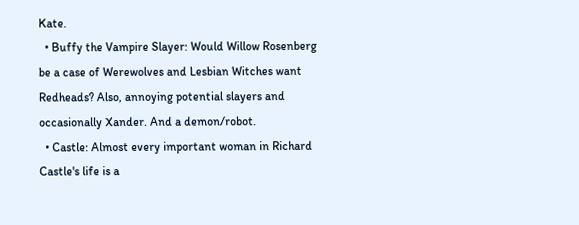Kate.
  • Buffy the Vampire Slayer: Would Willow Rosenberg be a case of Werewolves and Lesbian Witches want Redheads? Also, annoying potential slayers and occasionally Xander. And a demon/robot.
  • Castle: Almost every important woman in Richard Castle's life is a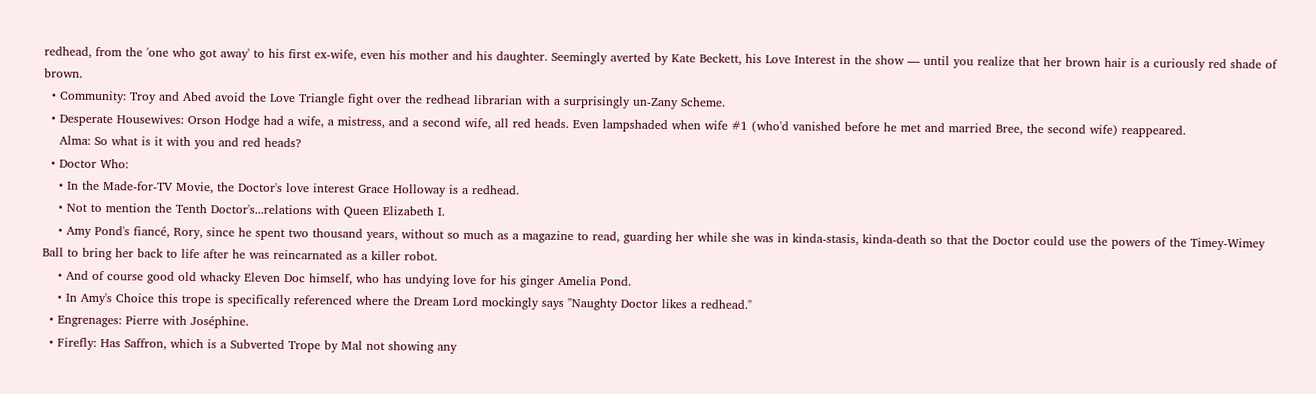redhead, from the 'one who got away' to his first ex-wife, even his mother and his daughter. Seemingly averted by Kate Beckett, his Love Interest in the show — until you realize that her brown hair is a curiously red shade of brown.
  • Community: Troy and Abed avoid the Love Triangle fight over the redhead librarian with a surprisingly un-Zany Scheme.
  • Desperate Housewives: Orson Hodge had a wife, a mistress, and a second wife, all red heads. Even lampshaded when wife #1 (who'd vanished before he met and married Bree, the second wife) reappeared.
    Alma: So what is it with you and red heads?
  • Doctor Who:
    • In the Made-for-TV Movie, the Doctor's love interest Grace Holloway is a redhead.
    • Not to mention the Tenth Doctor's...relations with Queen Elizabeth I.
    • Amy Pond's fiancé, Rory, since he spent two thousand years, without so much as a magazine to read, guarding her while she was in kinda-stasis, kinda-death so that the Doctor could use the powers of the Timey-Wimey Ball to bring her back to life after he was reincarnated as a killer robot.
    • And of course good old whacky Eleven Doc himself, who has undying love for his ginger Amelia Pond.
    • In Amy's Choice this trope is specifically referenced where the Dream Lord mockingly says "Naughty Doctor likes a redhead."
  • Engrenages: Pierre with Joséphine.
  • Firefly: Has Saffron, which is a Subverted Trope by Mal not showing any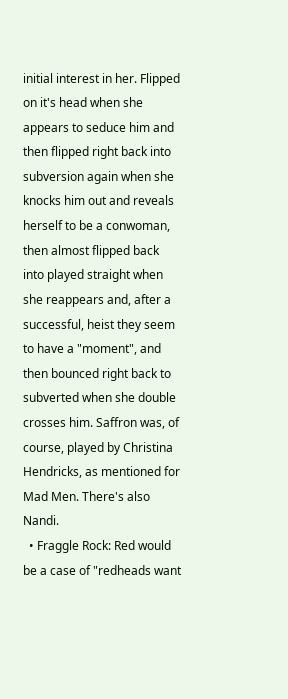initial interest in her. Flipped on it's head when she appears to seduce him and then flipped right back into subversion again when she knocks him out and reveals herself to be a conwoman, then almost flipped back into played straight when she reappears and, after a successful, heist they seem to have a "moment", and then bounced right back to subverted when she double crosses him. Saffron was, of course, played by Christina Hendricks, as mentioned for Mad Men. There's also Nandi.
  • Fraggle Rock: Red would be a case of "redheads want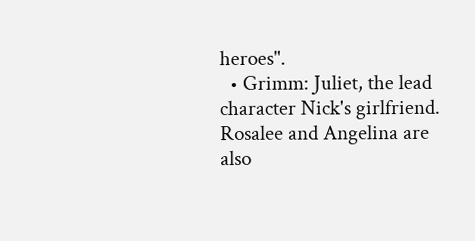heroes".
  • Grimm: Juliet, the lead character Nick's girlfriend. Rosalee and Angelina are also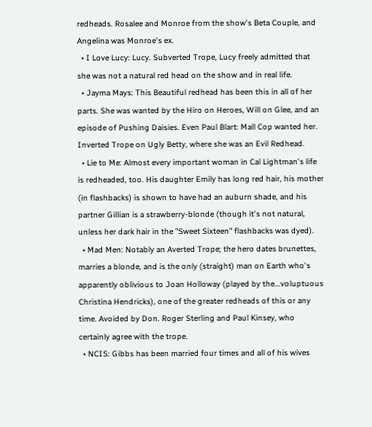redheads. Rosalee and Monroe from the show's Beta Couple, and Angelina was Monroe's ex.
  • I Love Lucy: Lucy. Subverted Trope, Lucy freely admitted that she was not a natural red head on the show and in real life.
  • Jayma Mays: This Beautiful redhead has been this in all of her parts. She was wanted by the Hiro on Heroes, Will on Glee, and an episode of Pushing Daisies. Even Paul Blart: Mall Cop wanted her. Inverted Trope on Ugly Betty, where she was an Evil Redhead.
  • Lie to Me: Almost every important woman in Cal Lightman's life is redheaded, too. His daughter Emily has long red hair, his mother (in flashbacks) is shown to have had an auburn shade, and his partner Gillian is a strawberry-blonde (though it's not natural, unless her dark hair in the "Sweet Sixteen" flashbacks was dyed).
  • Mad Men: Notably an Averted Trope; the hero dates brunettes, marries a blonde, and is the only (straight) man on Earth who's apparently oblivious to Joan Holloway (played by the...voluptuous Christina Hendricks), one of the greater redheads of this or any time. Avoided by Don. Roger Sterling and Paul Kinsey, who certainly agree with the trope.
  • NCIS: Gibbs has been married four times and all of his wives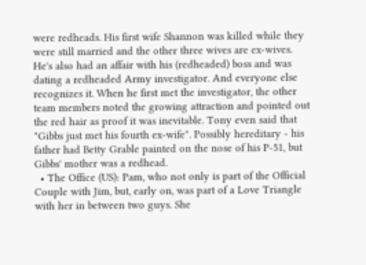were redheads. His first wife Shannon was killed while they were still married and the other three wives are ex-wives. He's also had an affair with his (redheaded) boss and was dating a redheaded Army investigator. And everyone else recognizes it. When he first met the investigator, the other team members noted the growing attraction and pointed out the red hair as proof it was inevitable. Tony even said that "Gibbs just met his fourth ex-wife". Possibly hereditary - his father had Betty Grable painted on the nose of his P-51, but Gibbs' mother was a redhead.
  • The Office (US): Pam, who not only is part of the Official Couple with Jim, but, early on, was part of a Love Triangle with her in between two guys. She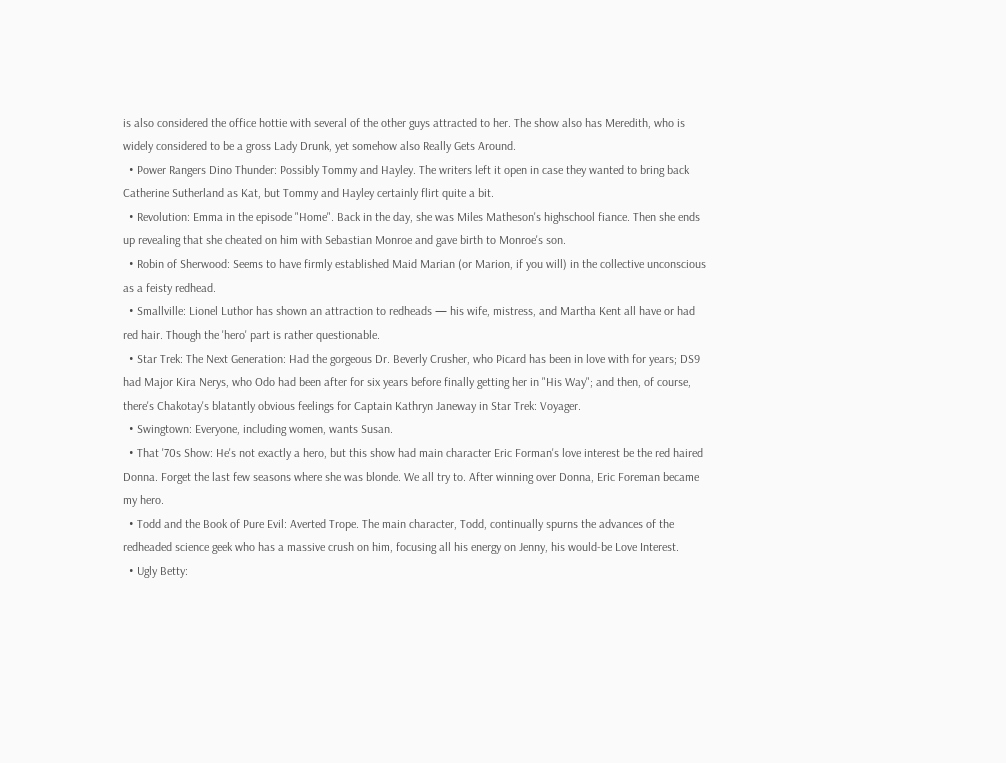is also considered the office hottie with several of the other guys attracted to her. The show also has Meredith, who is widely considered to be a gross Lady Drunk, yet somehow also Really Gets Around.
  • Power Rangers Dino Thunder: Possibly Tommy and Hayley. The writers left it open in case they wanted to bring back Catherine Sutherland as Kat, but Tommy and Hayley certainly flirt quite a bit.
  • Revolution: Emma in the episode "Home". Back in the day, she was Miles Matheson's highschool fiance. Then she ends up revealing that she cheated on him with Sebastian Monroe and gave birth to Monroe's son.
  • Robin of Sherwood: Seems to have firmly established Maid Marian (or Marion, if you will) in the collective unconscious as a feisty redhead.
  • Smallville: Lionel Luthor has shown an attraction to redheads — his wife, mistress, and Martha Kent all have or had red hair. Though the 'hero' part is rather questionable.
  • Star Trek: The Next Generation: Had the gorgeous Dr. Beverly Crusher, who Picard has been in love with for years; DS9 had Major Kira Nerys, who Odo had been after for six years before finally getting her in "His Way"; and then, of course, there's Chakotay's blatantly obvious feelings for Captain Kathryn Janeway in Star Trek: Voyager.
  • Swingtown: Everyone, including women, wants Susan.
  • That '70s Show: He's not exactly a hero, but this show had main character Eric Forman's love interest be the red haired Donna. Forget the last few seasons where she was blonde. We all try to. After winning over Donna, Eric Foreman became my hero.
  • Todd and the Book of Pure Evil: Averted Trope. The main character, Todd, continually spurns the advances of the redheaded science geek who has a massive crush on him, focusing all his energy on Jenny, his would-be Love Interest.
  • Ugly Betty: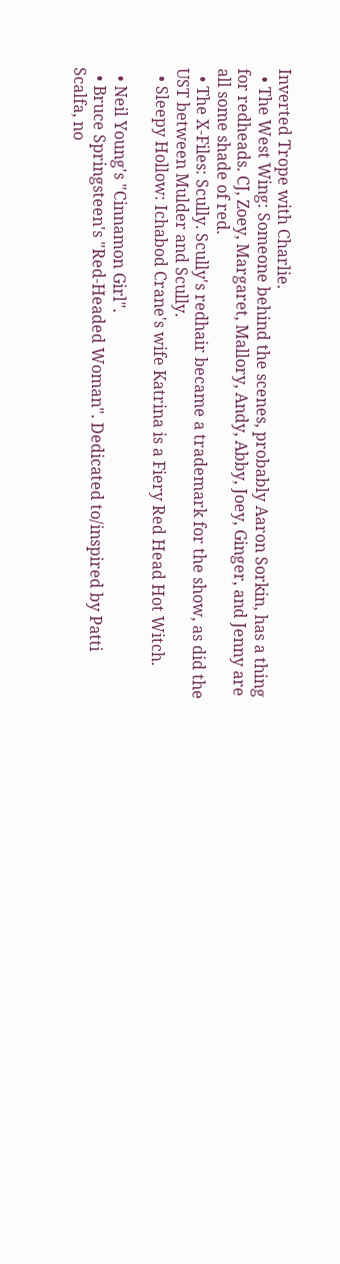Inverted Trope with Charlie.
  • The West Wing: Someone behind the scenes, probably Aaron Sorkin, has a thing for redheads. CJ, Zoey, Margaret, Mallory, Andy, Abby, Joey, Ginger, and Jenny are all some shade of red.
  • The X-Files: Scully. Scully's redhair became a trademark for the show, as did the UST between Mulder and Scully.
  • Sleepy Hollow: Ichabod Crane's wife Katrina is a Fiery Red Head Hot Witch.

  • Neil Young's "Cinnamon Girl".
  • Bruce Springsteen's "Red-Headed Woman". Dedicated to/inspired by Patti Scalfa, no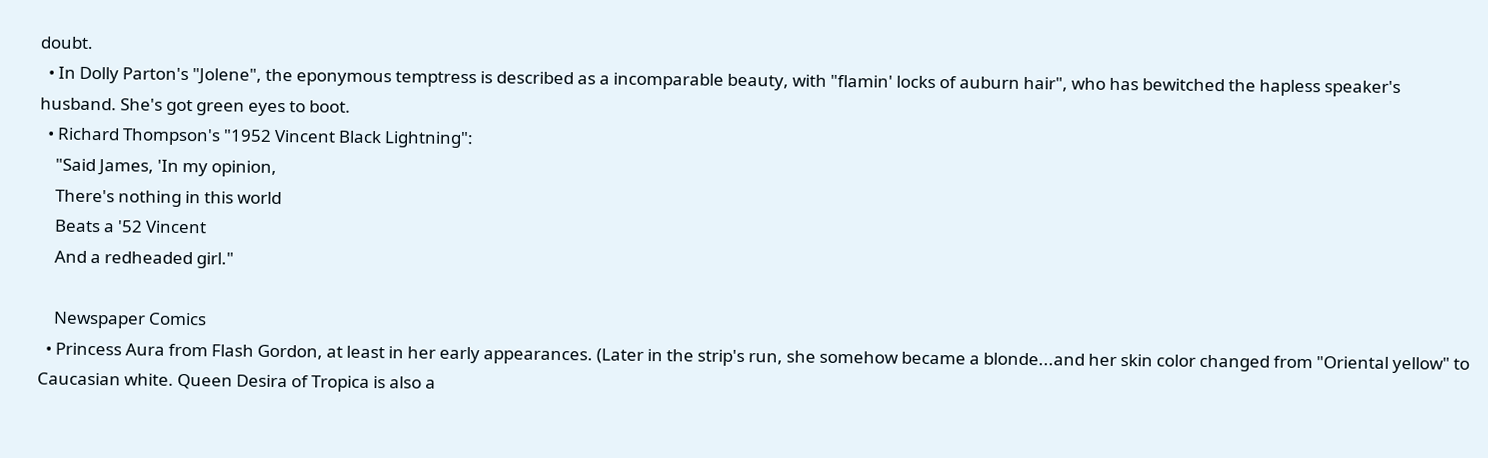doubt.
  • In Dolly Parton's "Jolene", the eponymous temptress is described as a incomparable beauty, with "flamin' locks of auburn hair", who has bewitched the hapless speaker's husband. She's got green eyes to boot.
  • Richard Thompson's "1952 Vincent Black Lightning":
    "Said James, 'In my opinion,
    There's nothing in this world
    Beats a '52 Vincent
    And a redheaded girl."

    Newspaper Comics
  • Princess Aura from Flash Gordon, at least in her early appearances. (Later in the strip's run, she somehow became a blonde...and her skin color changed from "Oriental yellow" to Caucasian white. Queen Desira of Tropica is also a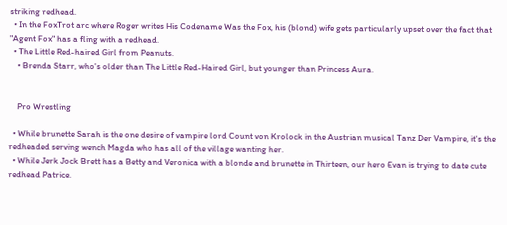striking redhead.
  • In the FoxTrot arc where Roger writes His Codename Was the Fox, his (blond) wife gets particularly upset over the fact that "Agent Fox" has a fling with a redhead.
  • The Little Red-haired Girl from Peanuts.
    • Brenda Starr, who's older than The Little Red-Haired Girl, but younger than Princess Aura.


    Pro Wrestling

  • While brunette Sarah is the one desire of vampire lord Count von Krolock in the Austrian musical Tanz Der Vampire, it's the redheaded serving wench Magda who has all of the village wanting her.
  • While Jerk Jock Brett has a Betty and Veronica with a blonde and brunette in Thirteen, our hero Evan is trying to date cute redhead Patrice.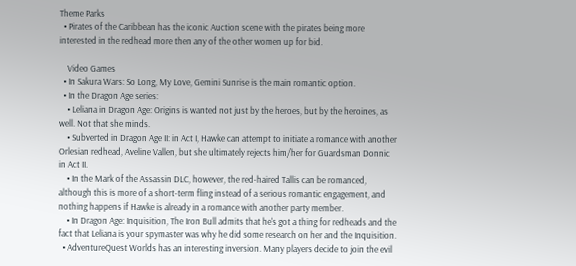Theme Parks
  • Pirates of the Caribbean has the iconic Auction scene with the pirates being more interested in the redhead more then any of the other women up for bid.

    Video Games
  • In Sakura Wars: So Long, My Love, Gemini Sunrise is the main romantic option.
  • In the Dragon Age series:
    • Leliana in Dragon Age: Origins is wanted not just by the heroes, but by the heroines, as well. Not that she minds.
    • Subverted in Dragon Age II: in Act I, Hawke can attempt to initiate a romance with another Orlesian redhead, Aveline Vallen, but she ultimately rejects him/her for Guardsman Donnic in Act II.
    • In the Mark of the Assassin DLC, however, the red-haired Tallis can be romanced, although this is more of a short-term fling instead of a serious romantic engagement, and nothing happens if Hawke is already in a romance with another party member.
    • In Dragon Age: Inquisition, The Iron Bull admits that he's got a thing for redheads and the fact that Leliana is your spymaster was why he did some research on her and the Inquisition.
  • AdventureQuest Worlds has an interesting inversion. Many players decide to join the evil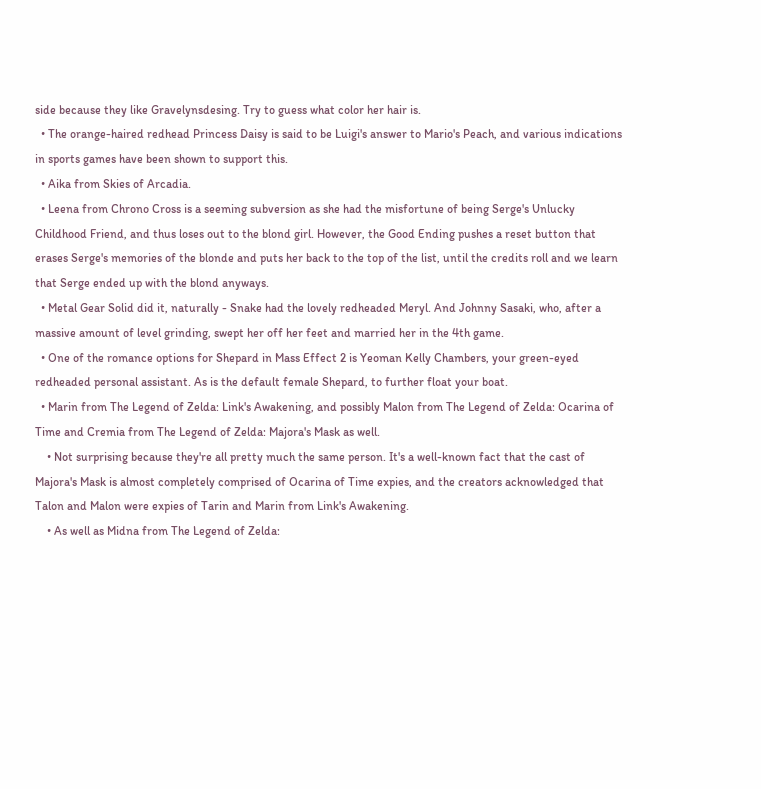side because they like Gravelynsdesing. Try to guess what color her hair is.
  • The orange-haired redhead Princess Daisy is said to be Luigi's answer to Mario's Peach, and various indications in sports games have been shown to support this.
  • Aika from Skies of Arcadia.
  • Leena from Chrono Cross is a seeming subversion as she had the misfortune of being Serge's Unlucky Childhood Friend, and thus loses out to the blond girl. However, the Good Ending pushes a reset button that erases Serge's memories of the blonde and puts her back to the top of the list, until the credits roll and we learn that Serge ended up with the blond anyways.
  • Metal Gear Solid did it, naturally - Snake had the lovely redheaded Meryl. And Johnny Sasaki, who, after a massive amount of level grinding, swept her off her feet and married her in the 4th game.
  • One of the romance options for Shepard in Mass Effect 2 is Yeoman Kelly Chambers, your green-eyed redheaded personal assistant. As is the default female Shepard, to further float your boat.
  • Marin from The Legend of Zelda: Link's Awakening, and possibly Malon from The Legend of Zelda: Ocarina of Time and Cremia from The Legend of Zelda: Majora's Mask as well.
    • Not surprising because they're all pretty much the same person. It's a well-known fact that the cast of Majora's Mask is almost completely comprised of Ocarina of Time expies, and the creators acknowledged that Talon and Malon were expies of Tarin and Marin from Link's Awakening.
    • As well as Midna from The Legend of Zelda: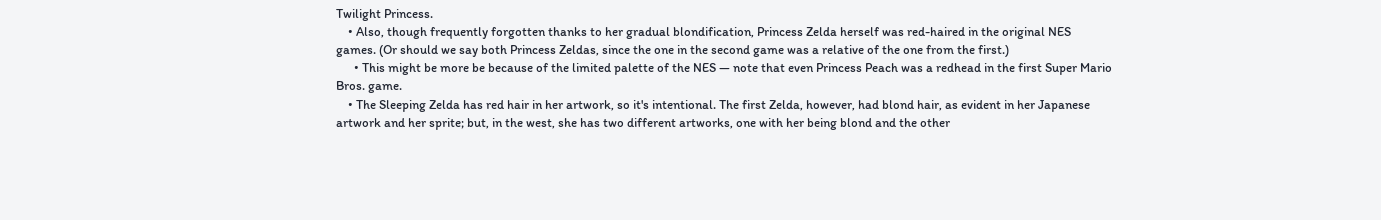Twilight Princess.
    • Also, though frequently forgotten thanks to her gradual blondification, Princess Zelda herself was red-haired in the original NES games. (Or should we say both Princess Zeldas, since the one in the second game was a relative of the one from the first.)
      • This might be more be because of the limited palette of the NES — note that even Princess Peach was a redhead in the first Super Mario Bros. game.
    • The Sleeping Zelda has red hair in her artwork, so it's intentional. The first Zelda, however, had blond hair, as evident in her Japanese artwork and her sprite; but, in the west, she has two different artworks, one with her being blond and the other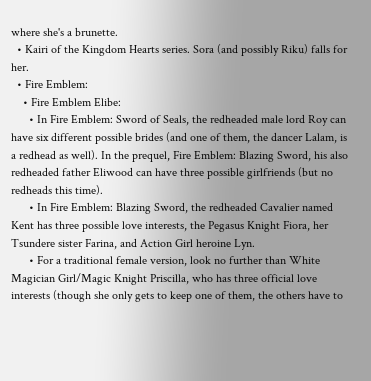where she's a brunette.
  • Kairi of the Kingdom Hearts series. Sora (and possibly Riku) falls for her.
  • Fire Emblem:
    • Fire Emblem Elibe:
      • In Fire Emblem: Sword of Seals, the redheaded male lord Roy can have six different possible brides (and one of them, the dancer Lalam, is a redhead as well). In the prequel, Fire Emblem: Blazing Sword, his also redheaded father Eliwood can have three possible girlfriends (but no redheads this time).
      • In Fire Emblem: Blazing Sword, the redheaded Cavalier named Kent has three possible love interests, the Pegasus Knight Fiora, her Tsundere sister Farina, and Action Girl heroine Lyn.
      • For a traditional female version, look no further than White Magician Girl/Magic Knight Priscilla, who has three official love interests (though she only gets to keep one of them, the others have to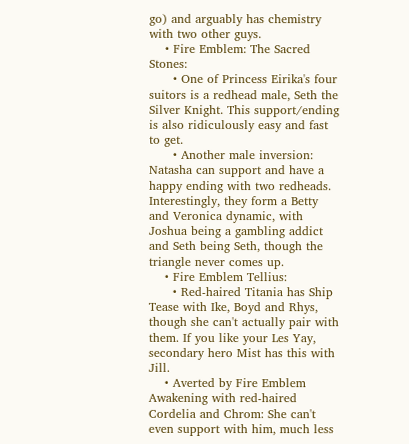go) and arguably has chemistry with two other guys.
    • Fire Emblem: The Sacred Stones:
      • One of Princess Eirika's four suitors is a redhead male, Seth the Silver Knight. This support/ending is also ridiculously easy and fast to get.
      • Another male inversion: Natasha can support and have a happy ending with two redheads. Interestingly, they form a Betty and Veronica dynamic, with Joshua being a gambling addict and Seth being Seth, though the triangle never comes up.
    • Fire Emblem Tellius:
      • Red-haired Titania has Ship Tease with Ike, Boyd and Rhys, though she can't actually pair with them. If you like your Les Yay, secondary hero Mist has this with Jill.
    • Averted by Fire Emblem Awakening with red-haired Cordelia and Chrom: She can't even support with him, much less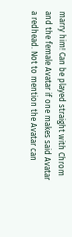marry him! Can be played straight with Chrom and the female Avatar if one makes said Avatar a redhead. Not to mention the Avatar can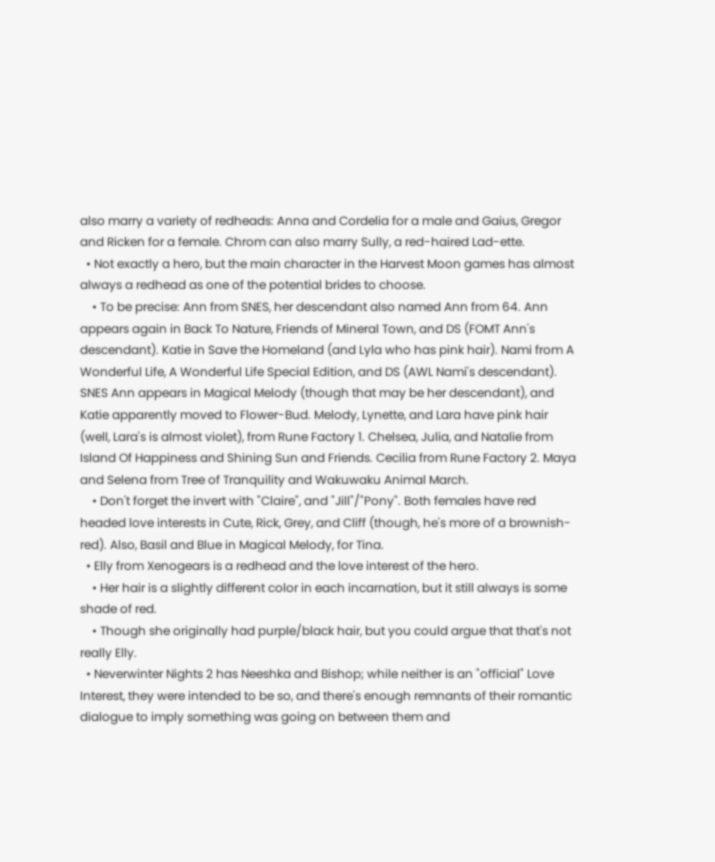also marry a variety of redheads: Anna and Cordelia for a male and Gaius, Gregor and Ricken for a female. Chrom can also marry Sully, a red-haired Lad-ette.
  • Not exactly a hero, but the main character in the Harvest Moon games has almost always a redhead as one of the potential brides to choose.
    • To be precise: Ann from SNES, her descendant also named Ann from 64. Ann appears again in Back To Nature, Friends of Mineral Town, and DS (FOMT Ann's descendant). Katie in Save the Homeland (and Lyla who has pink hair). Nami from A Wonderful Life, A Wonderful Life Special Edition, and DS (AWL Nami's descendant). SNES Ann appears in Magical Melody (though that may be her descendant), and Katie apparently moved to Flower-Bud. Melody, Lynette, and Lara have pink hair (well, Lara's is almost violet), from Rune Factory 1. Chelsea, Julia, and Natalie from Island Of Happiness and Shining Sun and Friends. Cecilia from Rune Factory 2. Maya and Selena from Tree of Tranquility and Wakuwaku Animal March.
    • Don't forget the invert with "Claire", and "Jill"/"Pony". Both females have red headed love interests in Cute, Rick, Grey, and Cliff (though, he's more of a brownish-red). Also, Basil and Blue in Magical Melody, for Tina.
  • Elly from Xenogears is a redhead and the love interest of the hero.
    • Her hair is a slightly different color in each incarnation, but it still always is some shade of red.
    • Though she originally had purple/black hair, but you could argue that that's not really Elly.
  • Neverwinter Nights 2 has Neeshka and Bishop; while neither is an "official" Love Interest, they were intended to be so, and there's enough remnants of their romantic dialogue to imply something was going on between them and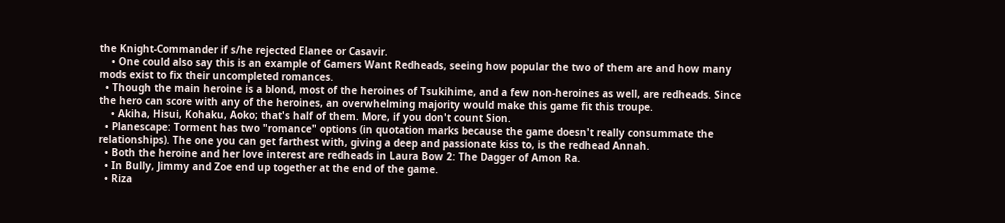the Knight-Commander if s/he rejected Elanee or Casavir.
    • One could also say this is an example of Gamers Want Redheads, seeing how popular the two of them are and how many mods exist to fix their uncompleted romances.
  • Though the main heroine is a blond, most of the heroines of Tsukihime, and a few non-heroines as well, are redheads. Since the hero can score with any of the heroines, an overwhelming majority would make this game fit this troupe.
    • Akiha, Hisui, Kohaku, Aoko; that's half of them. More, if you don't count Sion.
  • Planescape: Torment has two "romance" options (in quotation marks because the game doesn't really consummate the relationships). The one you can get farthest with, giving a deep and passionate kiss to, is the redhead Annah.
  • Both the heroine and her love interest are redheads in Laura Bow 2: The Dagger of Amon Ra.
  • In Bully, Jimmy and Zoe end up together at the end of the game.
  • Riza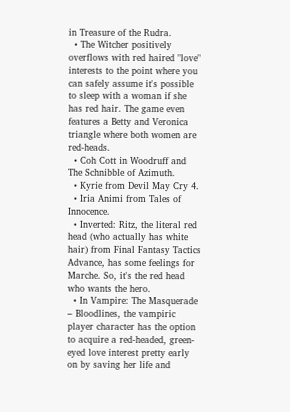in Treasure of the Rudra.
  • The Witcher positively overflows with red haired "love" interests to the point where you can safely assume it's possible to sleep with a woman if she has red hair. The game even features a Betty and Veronica triangle where both women are red-heads.
  • Coh Cott in Woodruff and The Schnibble of Azimuth.
  • Kyrie from Devil May Cry 4.
  • Iria Animi from Tales of Innocence.
  • Inverted: Ritz, the literal red head (who actually has white hair) from Final Fantasy Tactics Advance, has some feelings for Marche. So, it's the red head who wants the hero.
  • In Vampire: The Masquerade – Bloodlines, the vampiric player character has the option to acquire a red-headed, green-eyed love interest pretty early on by saving her life and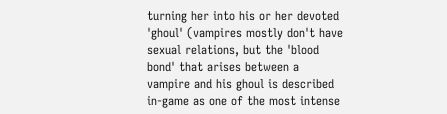turning her into his or her devoted 'ghoul' (vampires mostly don't have sexual relations, but the 'blood bond' that arises between a vampire and his ghoul is described in-game as one of the most intense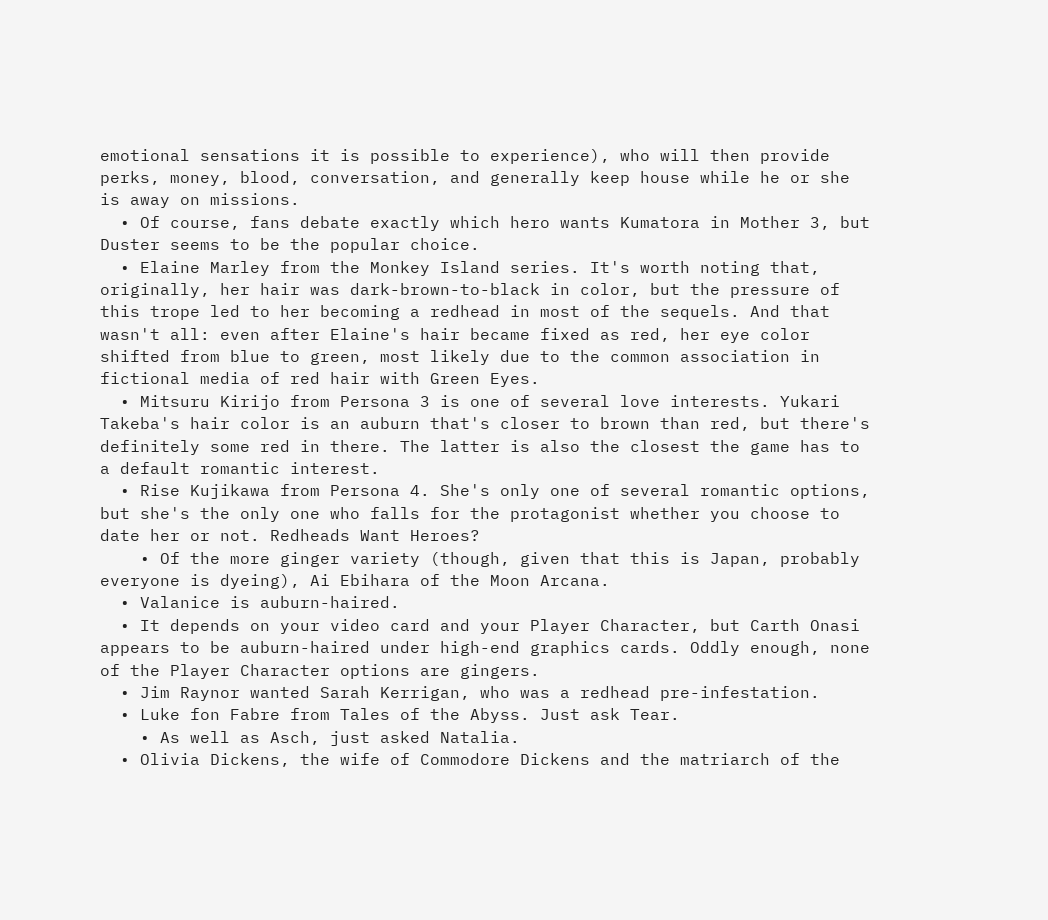emotional sensations it is possible to experience), who will then provide perks, money, blood, conversation, and generally keep house while he or she is away on missions.
  • Of course, fans debate exactly which hero wants Kumatora in Mother 3, but Duster seems to be the popular choice.
  • Elaine Marley from the Monkey Island series. It's worth noting that, originally, her hair was dark-brown-to-black in color, but the pressure of this trope led to her becoming a redhead in most of the sequels. And that wasn't all: even after Elaine's hair became fixed as red, her eye color shifted from blue to green, most likely due to the common association in fictional media of red hair with Green Eyes.
  • Mitsuru Kirijo from Persona 3 is one of several love interests. Yukari Takeba's hair color is an auburn that's closer to brown than red, but there's definitely some red in there. The latter is also the closest the game has to a default romantic interest.
  • Rise Kujikawa from Persona 4. She's only one of several romantic options, but she's the only one who falls for the protagonist whether you choose to date her or not. Redheads Want Heroes?
    • Of the more ginger variety (though, given that this is Japan, probably everyone is dyeing), Ai Ebihara of the Moon Arcana.
  • Valanice is auburn-haired.
  • It depends on your video card and your Player Character, but Carth Onasi appears to be auburn-haired under high-end graphics cards. Oddly enough, none of the Player Character options are gingers.
  • Jim Raynor wanted Sarah Kerrigan, who was a redhead pre-infestation.
  • Luke fon Fabre from Tales of the Abyss. Just ask Tear.
    • As well as Asch, just asked Natalia.
  • Olivia Dickens, the wife of Commodore Dickens and the matriarch of the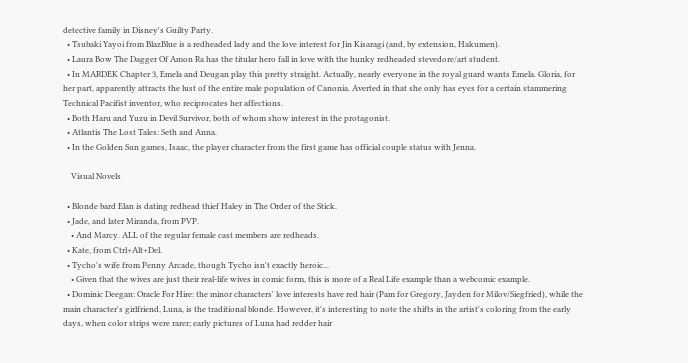detective family in Disney's Guilty Party.
  • Tsubaki Yayoi from BlazBlue is a redheaded lady and the love interest for Jin Kisaragi (and, by extension, Hakumen).
  • Laura Bow The Dagger Of Amon Ra has the titular hero fall in love with the hunky redheaded stevedore/art student.
  • In MARDEK Chapter 3, Emela and Deugan play this pretty straight. Actually, nearly everyone in the royal guard wants Emela. Gloria, for her part, apparently attracts the lust of the entire male population of Canonia. Averted in that she only has eyes for a certain stammering Technical Pacifist inventor, who reciprocates her affections.
  • Both Haru and Yuzu in Devil Survivor, both of whom show interest in the protagonist.
  • Atlantis The Lost Tales: Seth and Anna.
  • In the Golden Sun games, Isaac, the player character from the first game has official couple status with Jenna.

    Visual Novels

  • Blonde bard Elan is dating redhead thief Haley in The Order of the Stick.
  • Jade, and later Miranda, from PVP.
    • And Marcy. ALL of the regular female cast members are redheads.
  • Kate, from Ctrl+Alt+Del.
  • Tycho's wife from Penny Arcade, though Tycho isn't exactly heroic...
    • Given that the wives are just their real-life wives in comic form, this is more of a Real Life example than a webcomic example.
  • Dominic Deegan: Oracle For Hire: the minor characters' love interests have red hair (Pam for Gregory, Jayden for Milov/Siegfried), while the main character's girlfriend, Luna, is the traditional blonde. However, it's interesting to note the shifts in the artist's coloring from the early days, when color strips were rarer; early pictures of Luna had redder hair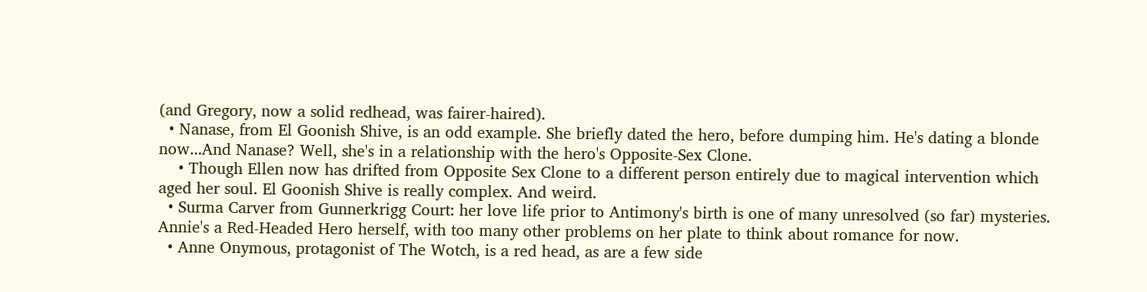(and Gregory, now a solid redhead, was fairer-haired).
  • Nanase, from El Goonish Shive, is an odd example. She briefly dated the hero, before dumping him. He's dating a blonde now...And Nanase? Well, she's in a relationship with the hero's Opposite-Sex Clone.
    • Though Ellen now has drifted from Opposite Sex Clone to a different person entirely due to magical intervention which aged her soul. El Goonish Shive is really complex. And weird.
  • Surma Carver from Gunnerkrigg Court: her love life prior to Antimony's birth is one of many unresolved (so far) mysteries. Annie's a Red-Headed Hero herself, with too many other problems on her plate to think about romance for now.
  • Anne Onymous, protagonist of The Wotch, is a red head, as are a few side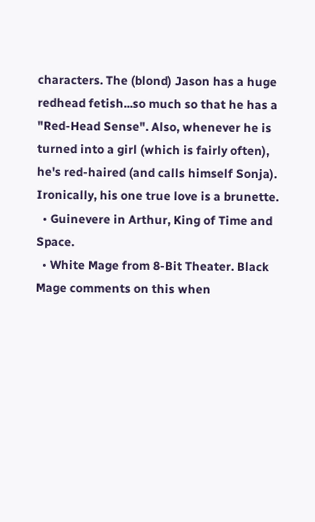characters. The (blond) Jason has a huge redhead fetish...so much so that he has a "Red-Head Sense". Also, whenever he is turned into a girl (which is fairly often), he's red-haired (and calls himself Sonja). Ironically, his one true love is a brunette.
  • Guinevere in Arthur, King of Time and Space.
  • White Mage from 8-Bit Theater. Black Mage comments on this when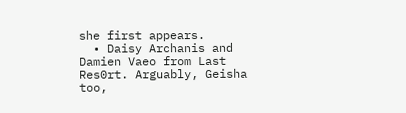she first appears.
  • Daisy Archanis and Damien Vaeo from Last Res0rt. Arguably, Geisha too,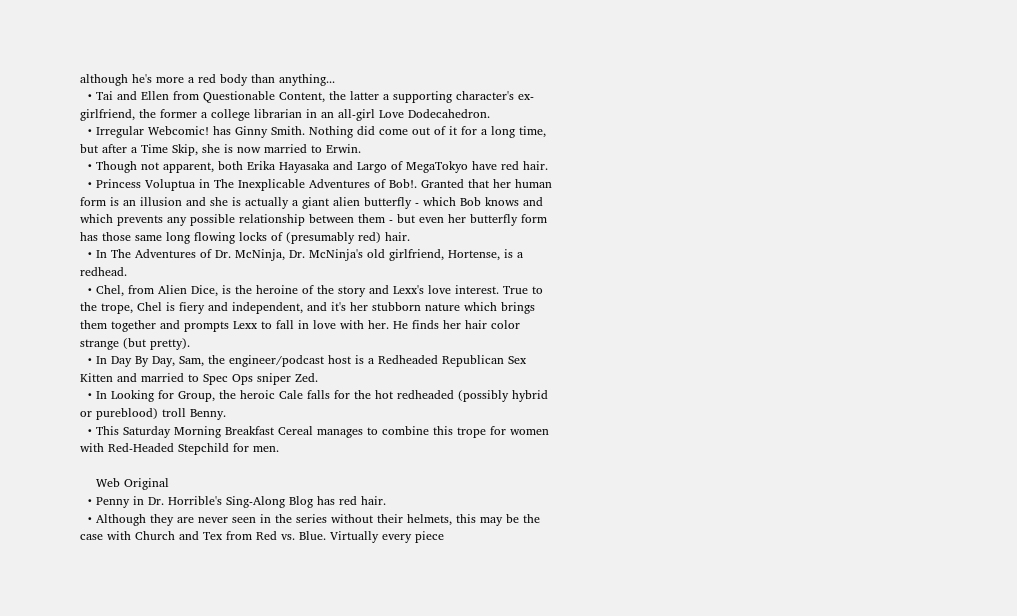although he's more a red body than anything...
  • Tai and Ellen from Questionable Content, the latter a supporting character's ex-girlfriend, the former a college librarian in an all-girl Love Dodecahedron.
  • Irregular Webcomic! has Ginny Smith. Nothing did come out of it for a long time, but after a Time Skip, she is now married to Erwin.
  • Though not apparent, both Erika Hayasaka and Largo of MegaTokyo have red hair.
  • Princess Voluptua in The Inexplicable Adventures of Bob!. Granted that her human form is an illusion and she is actually a giant alien butterfly - which Bob knows and which prevents any possible relationship between them - but even her butterfly form has those same long flowing locks of (presumably red) hair.
  • In The Adventures of Dr. McNinja, Dr. McNinja's old girlfriend, Hortense, is a redhead.
  • Chel, from Alien Dice, is the heroine of the story and Lexx's love interest. True to the trope, Chel is fiery and independent, and it's her stubborn nature which brings them together and prompts Lexx to fall in love with her. He finds her hair color strange (but pretty).
  • In Day By Day, Sam, the engineer/podcast host is a Redheaded Republican Sex Kitten and married to Spec Ops sniper Zed.
  • In Looking for Group, the heroic Cale falls for the hot redheaded (possibly hybrid or pureblood) troll Benny.
  • This Saturday Morning Breakfast Cereal manages to combine this trope for women with Red-Headed Stepchild for men.

    Web Original
  • Penny in Dr. Horrible's Sing-Along Blog has red hair.
  • Although they are never seen in the series without their helmets, this may be the case with Church and Tex from Red vs. Blue. Virtually every piece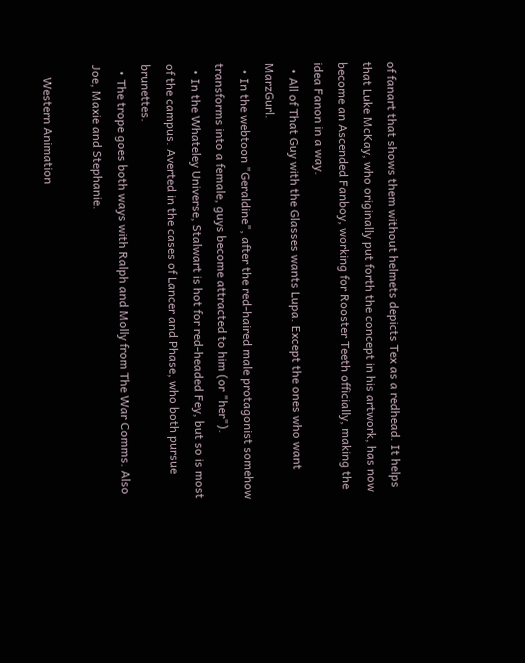of fanart that shows them without helmets depicts Tex as a redhead. It helps that Luke McKay, who originally put forth the concept in his artwork, has now become an Ascended Fanboy, working for Rooster Teeth officially, making the idea Fanon in a way.
  • All of That Guy with the Glasses wants Lupa. Except the ones who want MarzGurl.
  • In the webtoon "Geraldine", after the red-haired male protagonist somehow transforms into a female, guys become attracted to him (or "her").
  • In the Whateley Universe, Stalwart is hot for red-headed Fey, but so is most of the campus. Averted in the cases of Lancer and Phase, who both pursue brunettes.
  • The trope goes both ways with Ralph and Molly from The War Comms. Also Joe, Maxie and Stephanie.

    Western Animation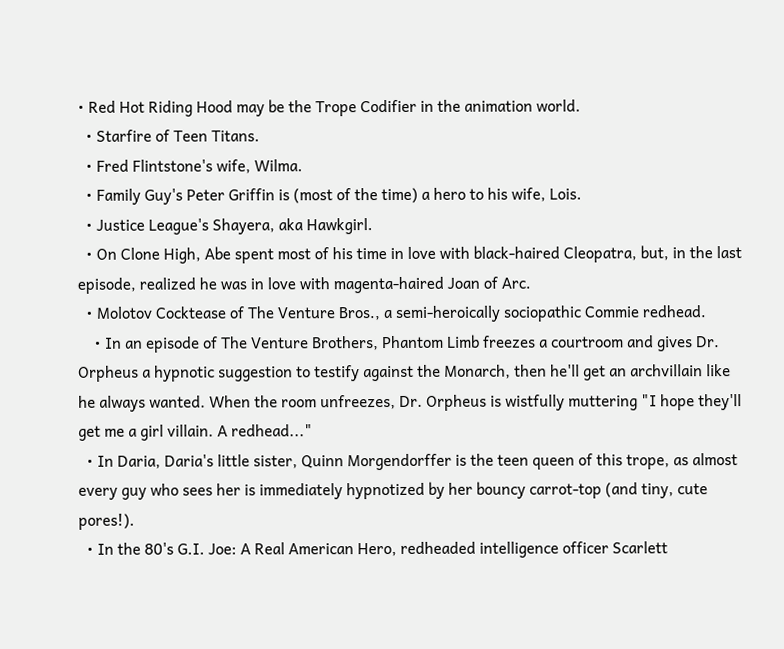• Red Hot Riding Hood may be the Trope Codifier in the animation world.
  • Starfire of Teen Titans.
  • Fred Flintstone's wife, Wilma.
  • Family Guy's Peter Griffin is (most of the time) a hero to his wife, Lois.
  • Justice League's Shayera, aka Hawkgirl.
  • On Clone High, Abe spent most of his time in love with black-haired Cleopatra, but, in the last episode, realized he was in love with magenta-haired Joan of Arc.
  • Molotov Cocktease of The Venture Bros., a semi-heroically sociopathic Commie redhead.
    • In an episode of The Venture Brothers, Phantom Limb freezes a courtroom and gives Dr. Orpheus a hypnotic suggestion to testify against the Monarch, then he'll get an archvillain like he always wanted. When the room unfreezes, Dr. Orpheus is wistfully muttering "I hope they'll get me a girl villain. A redhead..."
  • In Daria, Daria's little sister, Quinn Morgendorffer is the teen queen of this trope, as almost every guy who sees her is immediately hypnotized by her bouncy carrot-top (and tiny, cute pores!).
  • In the 80's G.I. Joe: A Real American Hero, redheaded intelligence officer Scarlett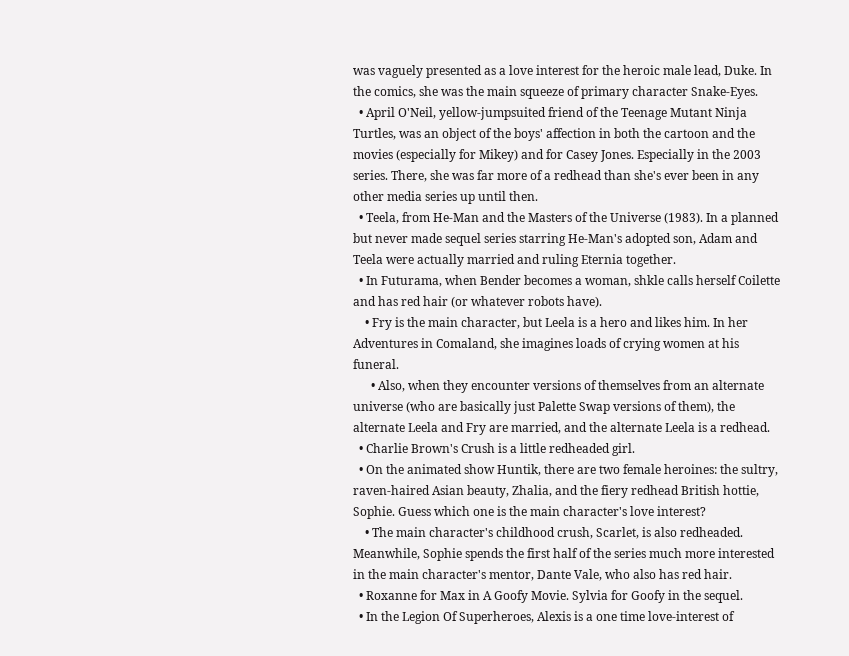was vaguely presented as a love interest for the heroic male lead, Duke. In the comics, she was the main squeeze of primary character Snake-Eyes.
  • April O'Neil, yellow-jumpsuited friend of the Teenage Mutant Ninja Turtles, was an object of the boys' affection in both the cartoon and the movies (especially for Mikey) and for Casey Jones. Especially in the 2003 series. There, she was far more of a redhead than she's ever been in any other media series up until then.
  • Teela, from He-Man and the Masters of the Universe (1983). In a planned but never made sequel series starring He-Man's adopted son, Adam and Teela were actually married and ruling Eternia together.
  • In Futurama, when Bender becomes a woman, shkle calls herself Coilette and has red hair (or whatever robots have).
    • Fry is the main character, but Leela is a hero and likes him. In her Adventures in Comaland, she imagines loads of crying women at his funeral.
      • Also, when they encounter versions of themselves from an alternate universe (who are basically just Palette Swap versions of them), the alternate Leela and Fry are married, and the alternate Leela is a redhead.
  • Charlie Brown's Crush is a little redheaded girl.
  • On the animated show Huntik, there are two female heroines: the sultry, raven-haired Asian beauty, Zhalia, and the fiery redhead British hottie, Sophie. Guess which one is the main character's love interest?
    • The main character's childhood crush, Scarlet, is also redheaded. Meanwhile, Sophie spends the first half of the series much more interested in the main character's mentor, Dante Vale, who also has red hair.
  • Roxanne for Max in A Goofy Movie. Sylvia for Goofy in the sequel.
  • In the Legion Of Superheroes, Alexis is a one time love-interest of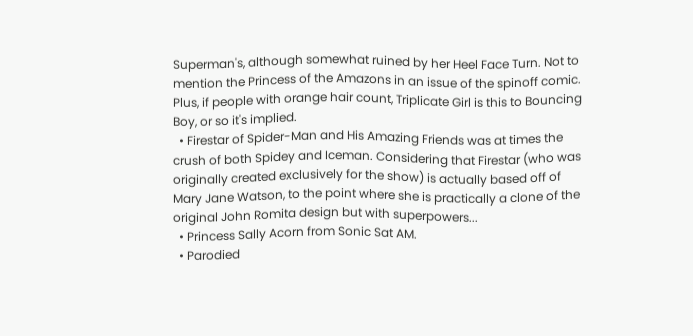Superman's, although somewhat ruined by her Heel Face Turn. Not to mention the Princess of the Amazons in an issue of the spinoff comic. Plus, if people with orange hair count, Triplicate Girl is this to Bouncing Boy, or so it's implied.
  • Firestar of Spider-Man and His Amazing Friends was at times the crush of both Spidey and Iceman. Considering that Firestar (who was originally created exclusively for the show) is actually based off of Mary Jane Watson, to the point where she is practically a clone of the original John Romita design but with superpowers...
  • Princess Sally Acorn from Sonic Sat AM.
  • Parodied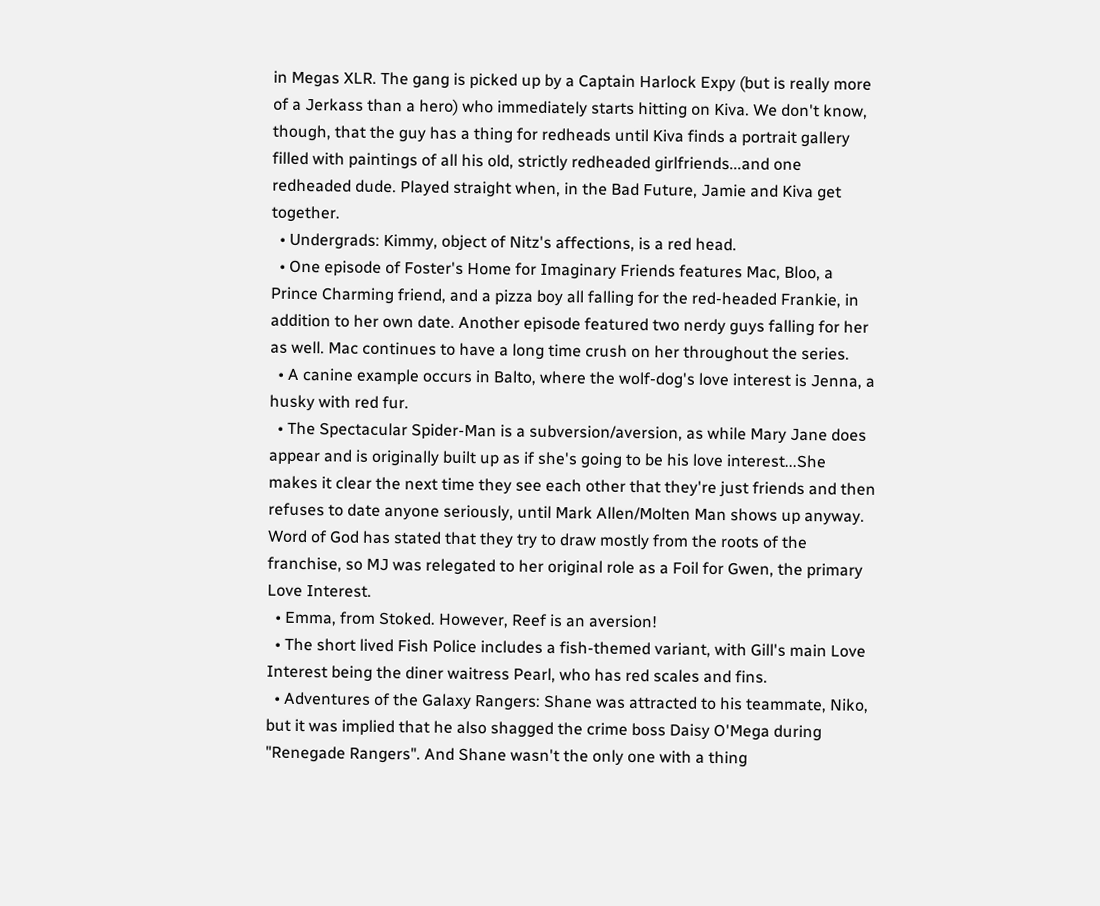in Megas XLR. The gang is picked up by a Captain Harlock Expy (but is really more of a Jerkass than a hero) who immediately starts hitting on Kiva. We don't know, though, that the guy has a thing for redheads until Kiva finds a portrait gallery filled with paintings of all his old, strictly redheaded girlfriends...and one redheaded dude. Played straight when, in the Bad Future, Jamie and Kiva get together.
  • Undergrads: Kimmy, object of Nitz's affections, is a red head.
  • One episode of Foster's Home for Imaginary Friends features Mac, Bloo, a Prince Charming friend, and a pizza boy all falling for the red-headed Frankie, in addition to her own date. Another episode featured two nerdy guys falling for her as well. Mac continues to have a long time crush on her throughout the series.
  • A canine example occurs in Balto, where the wolf-dog's love interest is Jenna, a husky with red fur.
  • The Spectacular Spider-Man is a subversion/aversion, as while Mary Jane does appear and is originally built up as if she's going to be his love interest...She makes it clear the next time they see each other that they're just friends and then refuses to date anyone seriously, until Mark Allen/Molten Man shows up anyway. Word of God has stated that they try to draw mostly from the roots of the franchise, so MJ was relegated to her original role as a Foil for Gwen, the primary Love Interest.
  • Emma, from Stoked. However, Reef is an aversion!
  • The short lived Fish Police includes a fish-themed variant, with Gill's main Love Interest being the diner waitress Pearl, who has red scales and fins.
  • Adventures of the Galaxy Rangers: Shane was attracted to his teammate, Niko, but it was implied that he also shagged the crime boss Daisy O'Mega during "Renegade Rangers". And Shane wasn't the only one with a thing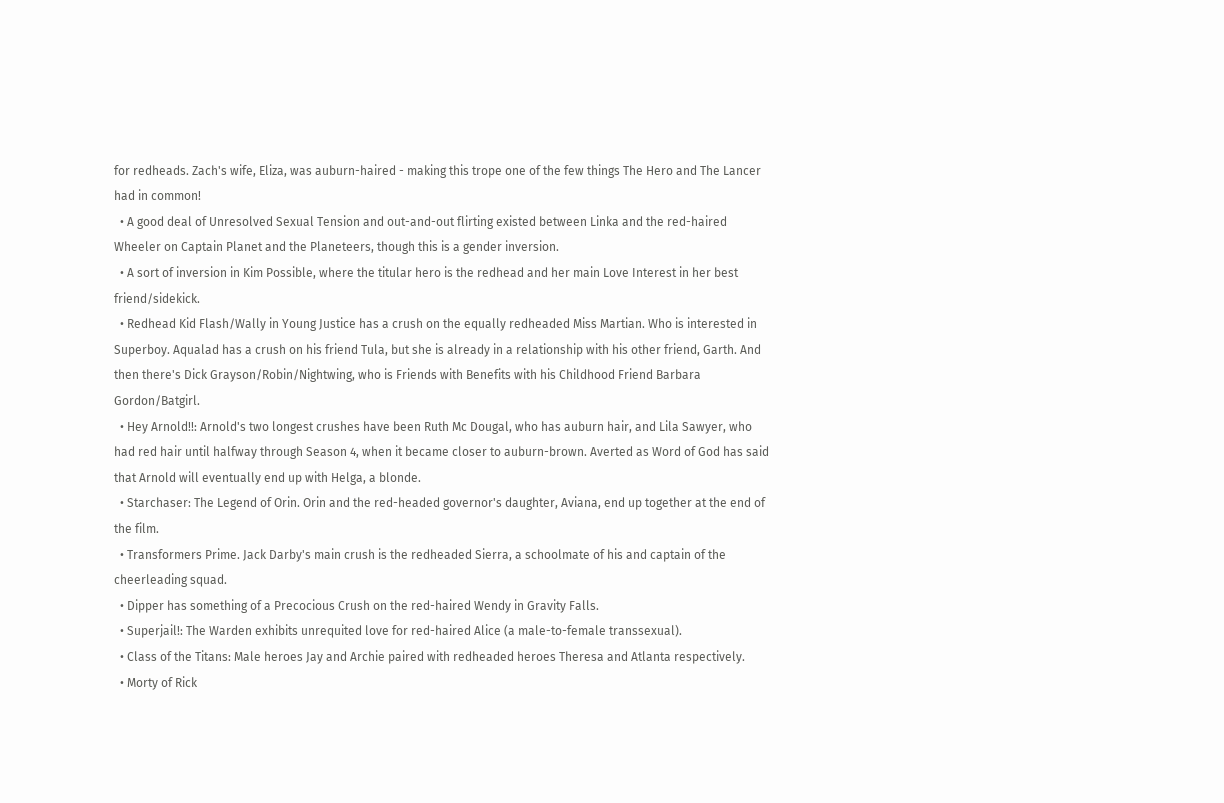for redheads. Zach's wife, Eliza, was auburn-haired - making this trope one of the few things The Hero and The Lancer had in common!
  • A good deal of Unresolved Sexual Tension and out-and-out flirting existed between Linka and the red-haired Wheeler on Captain Planet and the Planeteers, though this is a gender inversion.
  • A sort of inversion in Kim Possible, where the titular hero is the redhead and her main Love Interest in her best friend/sidekick.
  • Redhead Kid Flash/Wally in Young Justice has a crush on the equally redheaded Miss Martian. Who is interested in Superboy. Aqualad has a crush on his friend Tula, but she is already in a relationship with his other friend, Garth. And then there's Dick Grayson/Robin/Nightwing, who is Friends with Benefits with his Childhood Friend Barbara Gordon/Batgirl.
  • Hey Arnold!!: Arnold's two longest crushes have been Ruth Mc Dougal, who has auburn hair, and Lila Sawyer, who had red hair until halfway through Season 4, when it became closer to auburn-brown. Averted as Word of God has said that Arnold will eventually end up with Helga, a blonde.
  • Starchaser: The Legend of Orin. Orin and the red-headed governor's daughter, Aviana, end up together at the end of the film.
  • Transformers Prime. Jack Darby's main crush is the redheaded Sierra, a schoolmate of his and captain of the cheerleading squad.
  • Dipper has something of a Precocious Crush on the red-haired Wendy in Gravity Falls.
  • Superjail!: The Warden exhibits unrequited love for red-haired Alice (a male-to-female transsexual).
  • Class of the Titans: Male heroes Jay and Archie paired with redheaded heroes Theresa and Atlanta respectively.
  • Morty of Rick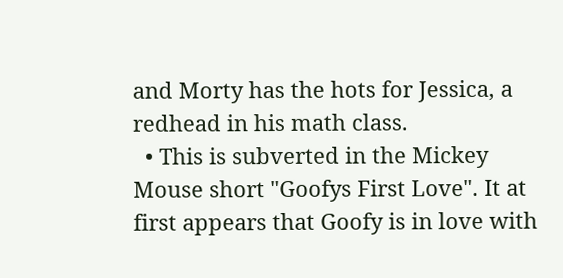and Morty has the hots for Jessica, a redhead in his math class.
  • This is subverted in the Mickey Mouse short "Goofys First Love". It at first appears that Goofy is in love with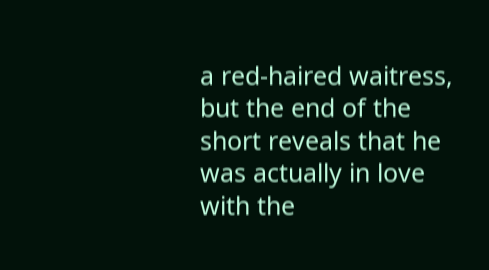a red-haired waitress, but the end of the short reveals that he was actually in love with the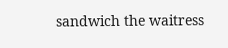sandwich the waitress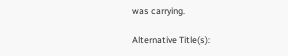was carrying.

Alternative Title(s):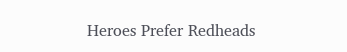Heroes Prefer Redheads